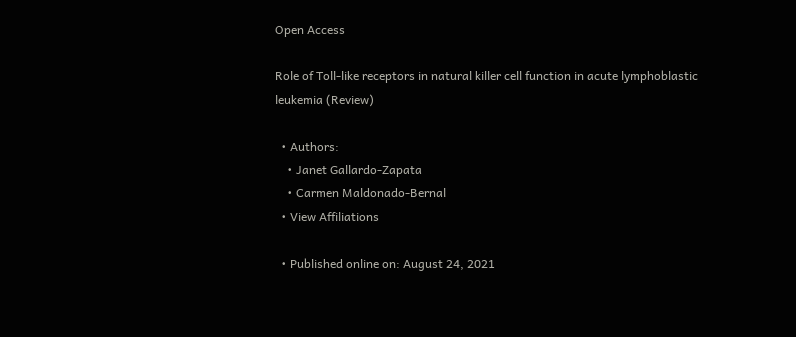Open Access

Role of Toll‑like receptors in natural killer cell function in acute lymphoblastic leukemia (Review)

  • Authors:
    • Janet Gallardo‑Zapata
    • Carmen Maldonado‑Bernal
  • View Affiliations

  • Published online on: August 24, 2021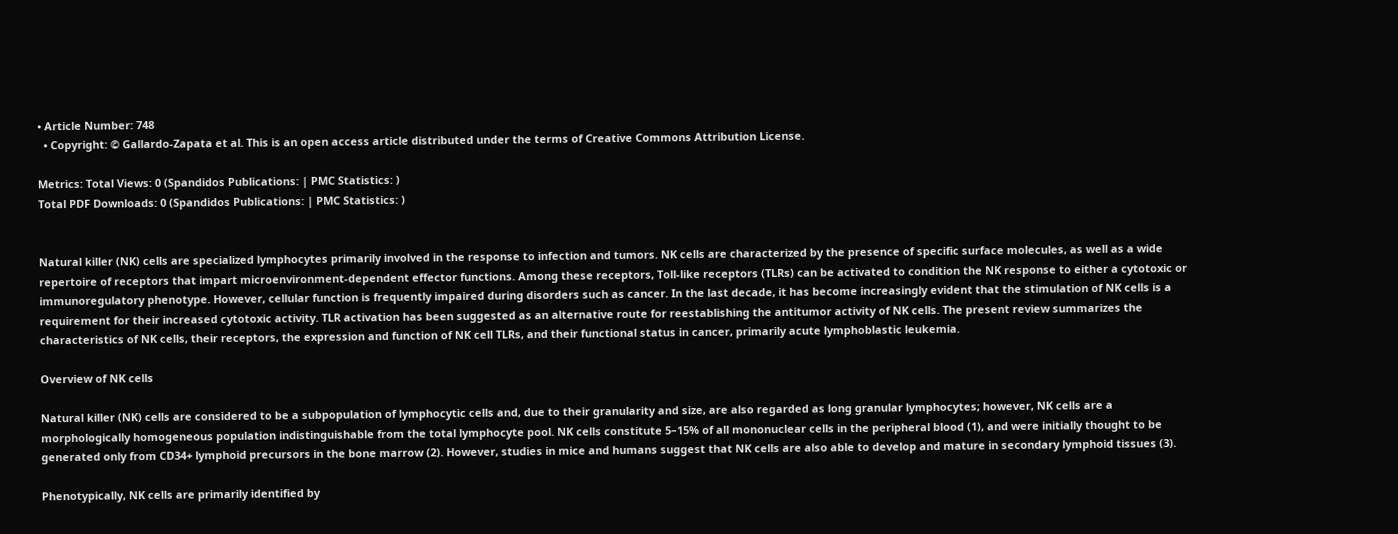• Article Number: 748
  • Copyright: © Gallardo‑Zapata et al. This is an open access article distributed under the terms of Creative Commons Attribution License.

Metrics: Total Views: 0 (Spandidos Publications: | PMC Statistics: )
Total PDF Downloads: 0 (Spandidos Publications: | PMC Statistics: )


Natural killer (NK) cells are specialized lymphocytes primarily involved in the response to infection and tumors. NK cells are characterized by the presence of specific surface molecules, as well as a wide repertoire of receptors that impart microenvironment‑dependent effector functions. Among these receptors, Toll‑like receptors (TLRs) can be activated to condition the NK response to either a cytotoxic or immunoregulatory phenotype. However, cellular function is frequently impaired during disorders such as cancer. In the last decade, it has become increasingly evident that the stimulation of NK cells is a requirement for their increased cytotoxic activity. TLR activation has been suggested as an alternative route for reestablishing the antitumor activity of NK cells. The present review summarizes the characteristics of NK cells, their receptors, the expression and function of NK cell TLRs, and their functional status in cancer, primarily acute lymphoblastic leukemia.

Overview of NK cells

Natural killer (NK) cells are considered to be a subpopulation of lymphocytic cells and, due to their granularity and size, are also regarded as long granular lymphocytes; however, NK cells are a morphologically homogeneous population indistinguishable from the total lymphocyte pool. NK cells constitute 5–15% of all mononuclear cells in the peripheral blood (1), and were initially thought to be generated only from CD34+ lymphoid precursors in the bone marrow (2). However, studies in mice and humans suggest that NK cells are also able to develop and mature in secondary lymphoid tissues (3).

Phenotypically, NK cells are primarily identified by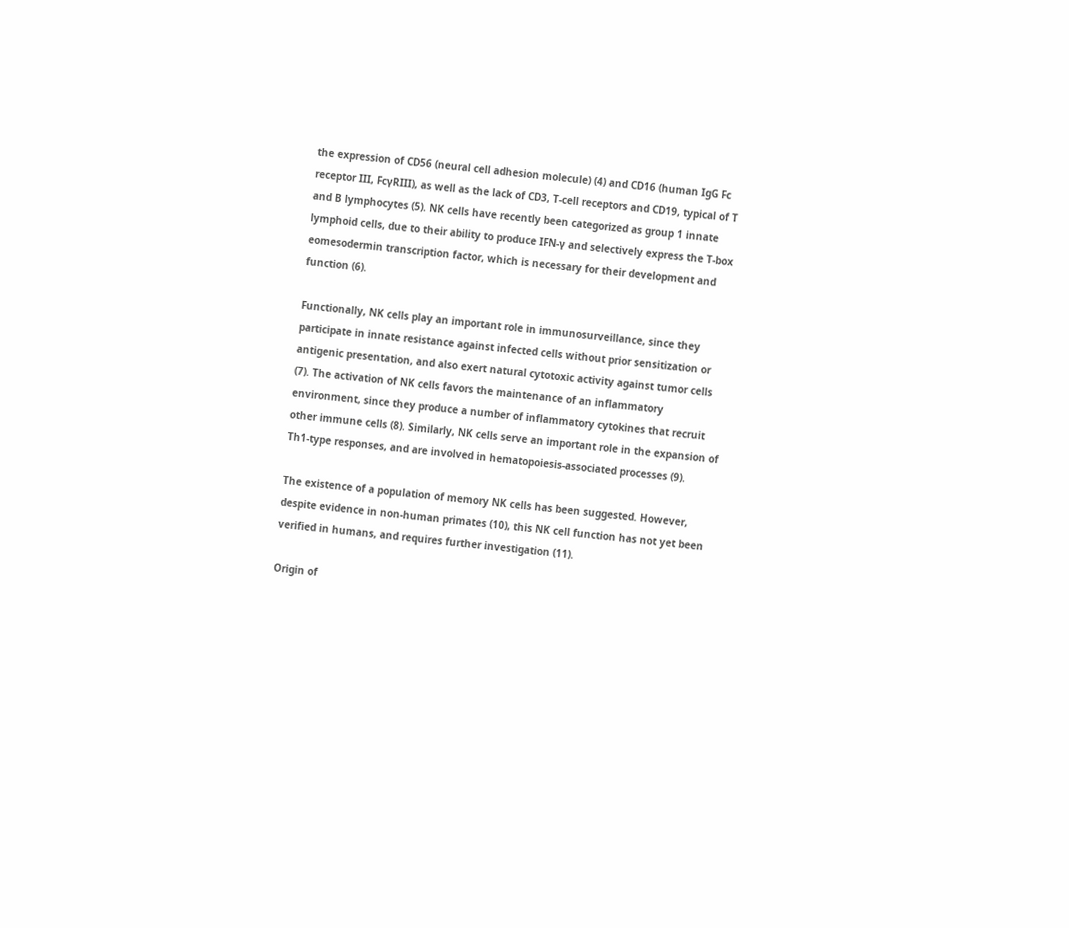the expression of CD56 (neural cell adhesion molecule) (4) and CD16 (human IgG Fc receptor III, FcγRIII), as well as the lack of CD3, T-cell receptors and CD19, typical of T and B lymphocytes (5). NK cells have recently been categorized as group 1 innate lymphoid cells, due to their ability to produce IFN-γ and selectively express the T-box eomesodermin transcription factor, which is necessary for their development and function (6).

Functionally, NK cells play an important role in immunosurveillance, since they participate in innate resistance against infected cells without prior sensitization or antigenic presentation, and also exert natural cytotoxic activity against tumor cells (7). The activation of NK cells favors the maintenance of an inflammatory environment, since they produce a number of inflammatory cytokines that recruit other immune cells (8). Similarly, NK cells serve an important role in the expansion of Th1-type responses, and are involved in hematopoiesis-associated processes (9).

The existence of a population of memory NK cells has been suggested. However, despite evidence in non-human primates (10), this NK cell function has not yet been verified in humans, and requires further investigation (11).

Origin of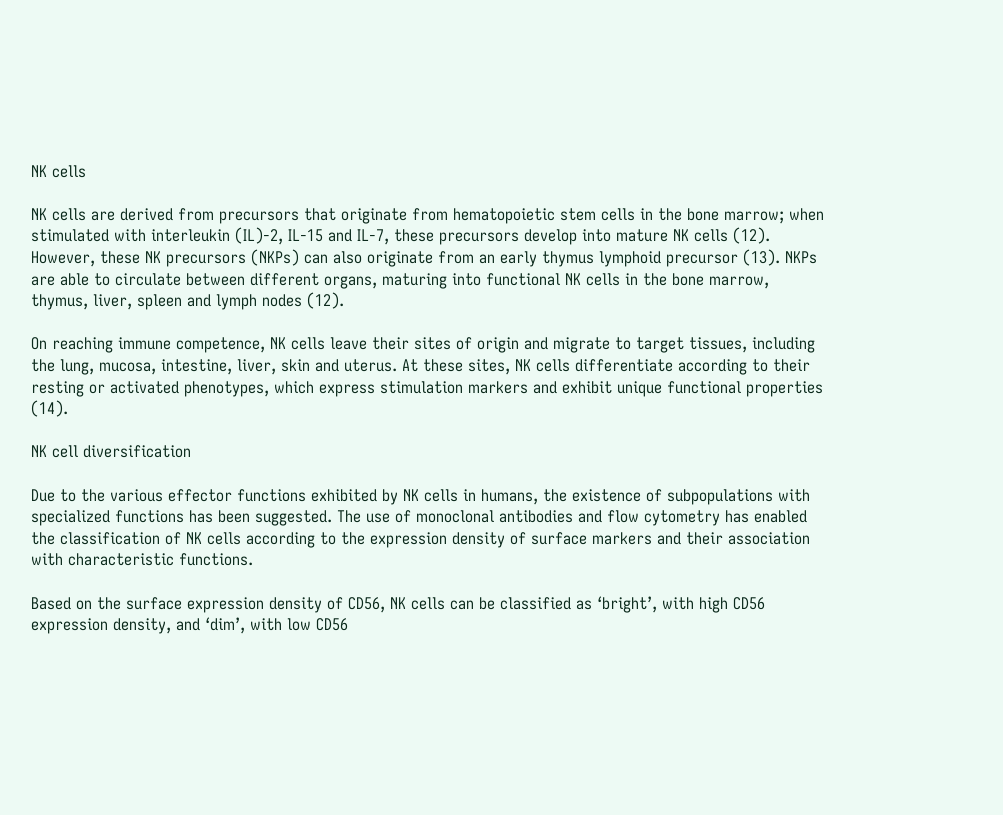NK cells

NK cells are derived from precursors that originate from hematopoietic stem cells in the bone marrow; when stimulated with interleukin (IL)-2, IL-15 and IL-7, these precursors develop into mature NK cells (12). However, these NK precursors (NKPs) can also originate from an early thymus lymphoid precursor (13). NKPs are able to circulate between different organs, maturing into functional NK cells in the bone marrow, thymus, liver, spleen and lymph nodes (12).

On reaching immune competence, NK cells leave their sites of origin and migrate to target tissues, including the lung, mucosa, intestine, liver, skin and uterus. At these sites, NK cells differentiate according to their resting or activated phenotypes, which express stimulation markers and exhibit unique functional properties (14).

NK cell diversification

Due to the various effector functions exhibited by NK cells in humans, the existence of subpopulations with specialized functions has been suggested. The use of monoclonal antibodies and flow cytometry has enabled the classification of NK cells according to the expression density of surface markers and their association with characteristic functions.

Based on the surface expression density of CD56, NK cells can be classified as ‘bright’, with high CD56 expression density, and ‘dim’, with low CD56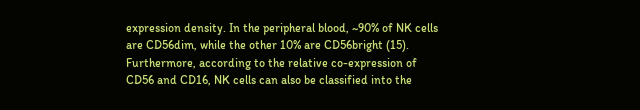expression density. In the peripheral blood, ~90% of NK cells are CD56dim, while the other 10% are CD56bright (15). Furthermore, according to the relative co-expression of CD56 and CD16, NK cells can also be classified into the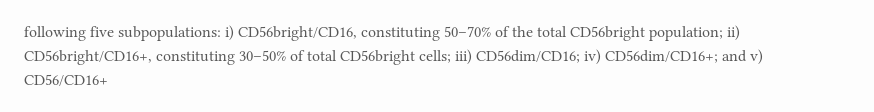following five subpopulations: i) CD56bright/CD16, constituting 50–70% of the total CD56bright population; ii) CD56bright/CD16+, constituting 30–50% of total CD56bright cells; iii) CD56dim/CD16; iv) CD56dim/CD16+; and v) CD56/CD16+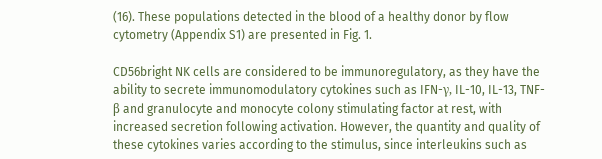(16). These populations detected in the blood of a healthy donor by flow cytometry (Appendix S1) are presented in Fig. 1.

CD56bright NK cells are considered to be immunoregulatory, as they have the ability to secrete immunomodulatory cytokines such as IFN-γ, IL-10, IL-13, TNF-β and granulocyte and monocyte colony stimulating factor at rest, with increased secretion following activation. However, the quantity and quality of these cytokines varies according to the stimulus, since interleukins such as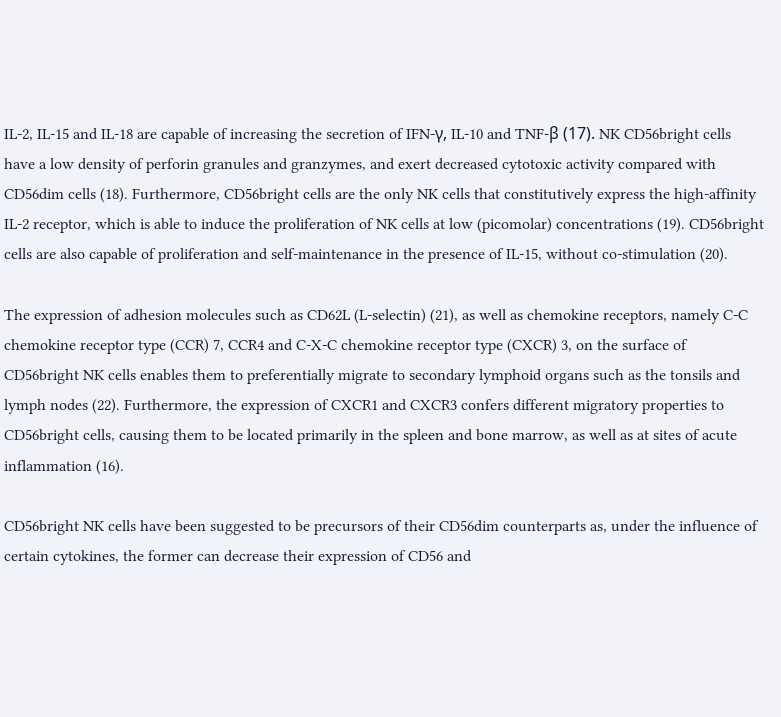IL-2, IL-15 and IL-18 are capable of increasing the secretion of IFN-γ, IL-10 and TNF-β (17). NK CD56bright cells have a low density of perforin granules and granzymes, and exert decreased cytotoxic activity compared with CD56dim cells (18). Furthermore, CD56bright cells are the only NK cells that constitutively express the high-affinity IL-2 receptor, which is able to induce the proliferation of NK cells at low (picomolar) concentrations (19). CD56bright cells are also capable of proliferation and self-maintenance in the presence of IL-15, without co-stimulation (20).

The expression of adhesion molecules such as CD62L (L-selectin) (21), as well as chemokine receptors, namely C-C chemokine receptor type (CCR) 7, CCR4 and C-X-C chemokine receptor type (CXCR) 3, on the surface of CD56bright NK cells enables them to preferentially migrate to secondary lymphoid organs such as the tonsils and lymph nodes (22). Furthermore, the expression of CXCR1 and CXCR3 confers different migratory properties to CD56bright cells, causing them to be located primarily in the spleen and bone marrow, as well as at sites of acute inflammation (16).

CD56bright NK cells have been suggested to be precursors of their CD56dim counterparts as, under the influence of certain cytokines, the former can decrease their expression of CD56 and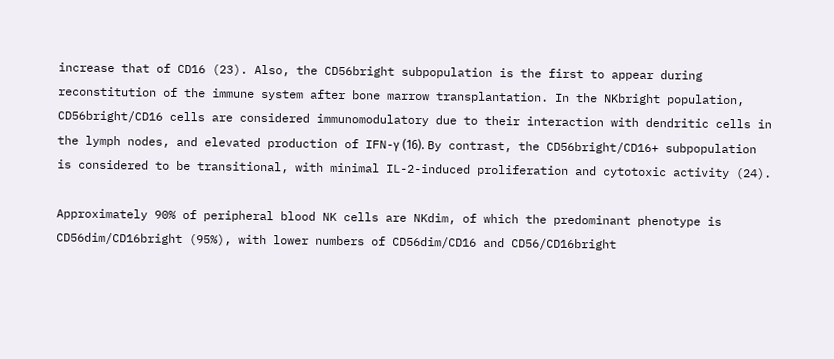increase that of CD16 (23). Also, the CD56bright subpopulation is the first to appear during reconstitution of the immune system after bone marrow transplantation. In the NKbright population, CD56bright/CD16 cells are considered immunomodulatory due to their interaction with dendritic cells in the lymph nodes, and elevated production of IFN-γ (16). By contrast, the CD56bright/CD16+ subpopulation is considered to be transitional, with minimal IL-2-induced proliferation and cytotoxic activity (24).

Approximately 90% of peripheral blood NK cells are NKdim, of which the predominant phenotype is CD56dim/CD16bright (95%), with lower numbers of CD56dim/CD16 and CD56/CD16bright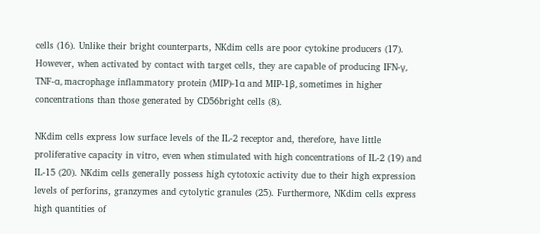cells (16). Unlike their bright counterparts, NKdim cells are poor cytokine producers (17). However, when activated by contact with target cells, they are capable of producing IFN-γ, TNF-α, macrophage inflammatory protein (MIP)-1α and MIP-1β, sometimes in higher concentrations than those generated by CD56bright cells (8).

NKdim cells express low surface levels of the IL-2 receptor and, therefore, have little proliferative capacity in vitro, even when stimulated with high concentrations of IL-2 (19) and IL-15 (20). NKdim cells generally possess high cytotoxic activity due to their high expression levels of perforins, granzymes and cytolytic granules (25). Furthermore, NKdim cells express high quantities of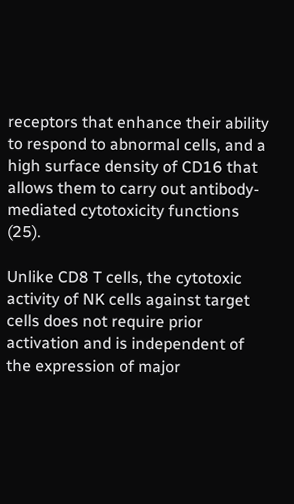receptors that enhance their ability to respond to abnormal cells, and a high surface density of CD16 that allows them to carry out antibody-mediated cytotoxicity functions (25).

Unlike CD8 T cells, the cytotoxic activity of NK cells against target cells does not require prior activation and is independent of the expression of major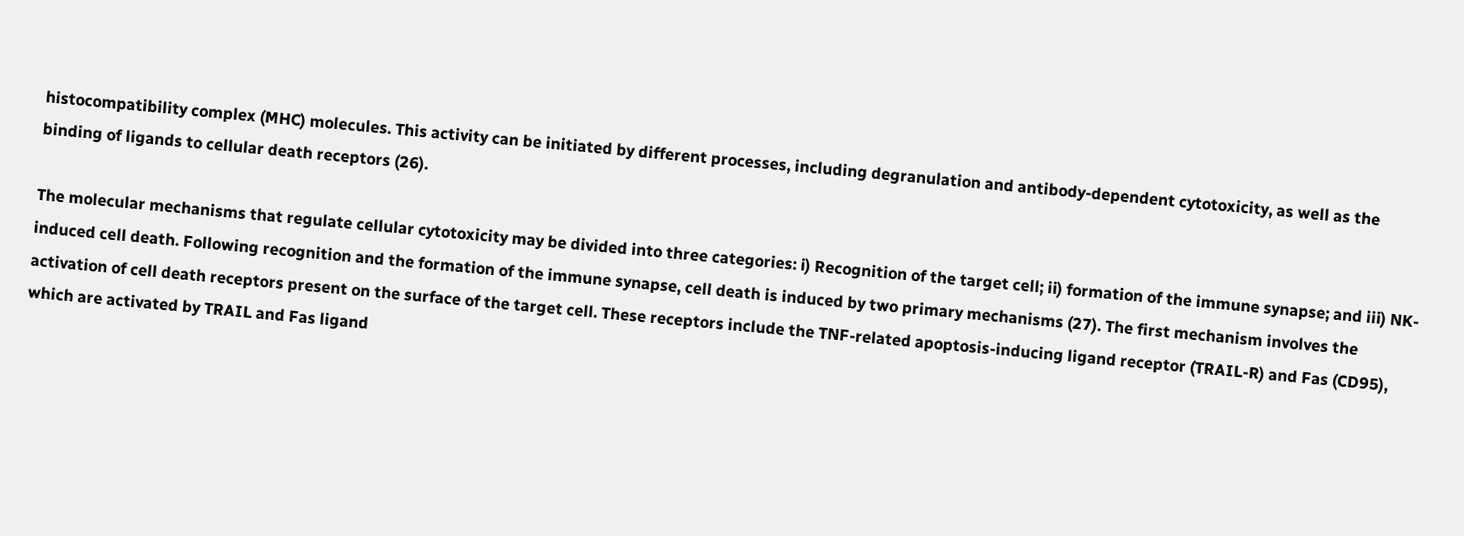histocompatibility complex (MHC) molecules. This activity can be initiated by different processes, including degranulation and antibody-dependent cytotoxicity, as well as the binding of ligands to cellular death receptors (26).

The molecular mechanisms that regulate cellular cytotoxicity may be divided into three categories: i) Recognition of the target cell; ii) formation of the immune synapse; and iii) NK-induced cell death. Following recognition and the formation of the immune synapse, cell death is induced by two primary mechanisms (27). The first mechanism involves the activation of cell death receptors present on the surface of the target cell. These receptors include the TNF-related apoptosis-inducing ligand receptor (TRAIL-R) and Fas (CD95), which are activated by TRAIL and Fas ligand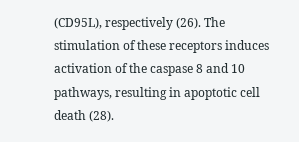(CD95L), respectively (26). The stimulation of these receptors induces activation of the caspase 8 and 10 pathways, resulting in apoptotic cell death (28).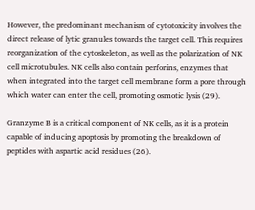However, the predominant mechanism of cytotoxicity involves the direct release of lytic granules towards the target cell. This requires reorganization of the cytoskeleton, as well as the polarization of NK cell microtubules. NK cells also contain perforins, enzymes that when integrated into the target cell membrane form a pore through which water can enter the cell, promoting osmotic lysis (29).

Granzyme B is a critical component of NK cells, as it is a protein capable of inducing apoptosis by promoting the breakdown of peptides with aspartic acid residues (26).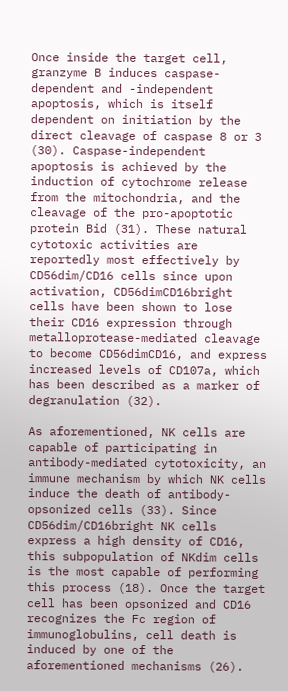Once inside the target cell, granzyme B induces caspase-dependent and -independent apoptosis, which is itself dependent on initiation by the direct cleavage of caspase 8 or 3 (30). Caspase-independent apoptosis is achieved by the induction of cytochrome release from the mitochondria, and the cleavage of the pro-apoptotic protein Bid (31). These natural cytotoxic activities are reportedly most effectively by CD56dim/CD16 cells since upon activation, CD56dimCD16bright cells have been shown to lose their CD16 expression through metalloprotease-mediated cleavage to become CD56dimCD16, and express increased levels of CD107a, which has been described as a marker of degranulation (32).

As aforementioned, NK cells are capable of participating in antibody-mediated cytotoxicity, an immune mechanism by which NK cells induce the death of antibody-opsonized cells (33). Since CD56dim/CD16bright NK cells express a high density of CD16, this subpopulation of NKdim cells is the most capable of performing this process (18). Once the target cell has been opsonized and CD16 recognizes the Fc region of immunoglobulins, cell death is induced by one of the aforementioned mechanisms (26).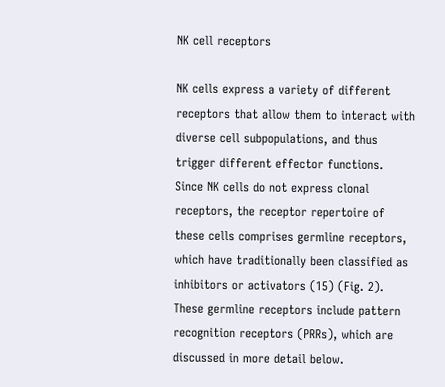NK cell receptors

NK cells express a variety of different receptors that allow them to interact with diverse cell subpopulations, and thus trigger different effector functions. Since NK cells do not express clonal receptors, the receptor repertoire of these cells comprises germline receptors, which have traditionally been classified as inhibitors or activators (15) (Fig. 2). These germline receptors include pattern recognition receptors (PRRs), which are discussed in more detail below.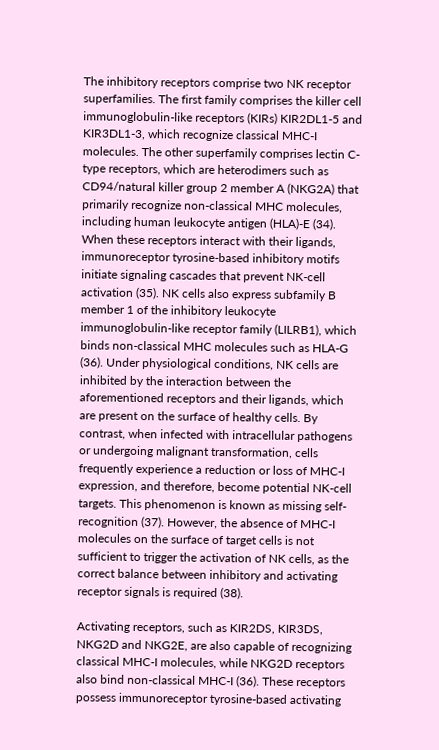The inhibitory receptors comprise two NK receptor superfamilies. The first family comprises the killer cell immunoglobulin-like receptors (KIRs) KIR2DL1-5 and KIR3DL1-3, which recognize classical MHC-I molecules. The other superfamily comprises lectin C-type receptors, which are heterodimers such as CD94/natural killer group 2 member A (NKG2A) that primarily recognize non-classical MHC molecules, including human leukocyte antigen (HLA)-E (34). When these receptors interact with their ligands, immunoreceptor tyrosine-based inhibitory motifs initiate signaling cascades that prevent NK-cell activation (35). NK cells also express subfamily B member 1 of the inhibitory leukocyte immunoglobulin-like receptor family (LILRB1), which binds non-classical MHC molecules such as HLA-G (36). Under physiological conditions, NK cells are inhibited by the interaction between the aforementioned receptors and their ligands, which are present on the surface of healthy cells. By contrast, when infected with intracellular pathogens or undergoing malignant transformation, cells frequently experience a reduction or loss of MHC-I expression, and therefore, become potential NK-cell targets. This phenomenon is known as missing self-recognition (37). However, the absence of MHC-I molecules on the surface of target cells is not sufficient to trigger the activation of NK cells, as the correct balance between inhibitory and activating receptor signals is required (38).

Activating receptors, such as KIR2DS, KIR3DS, NKG2D and NKG2E, are also capable of recognizing classical MHC-I molecules, while NKG2D receptors also bind non-classical MHC-I (36). These receptors possess immunoreceptor tyrosine-based activating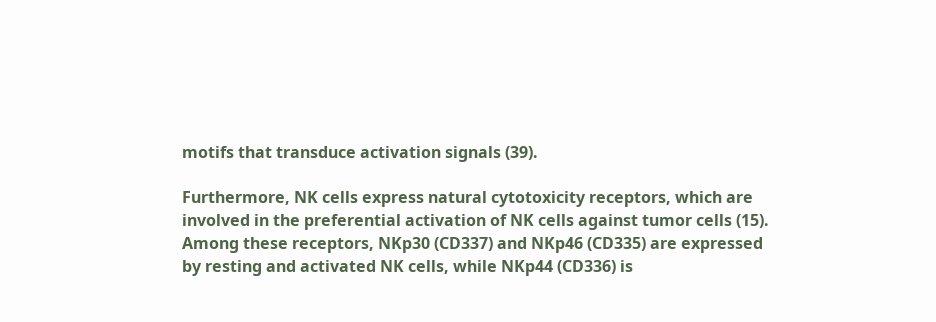motifs that transduce activation signals (39).

Furthermore, NK cells express natural cytotoxicity receptors, which are involved in the preferential activation of NK cells against tumor cells (15). Among these receptors, NKp30 (CD337) and NKp46 (CD335) are expressed by resting and activated NK cells, while NKp44 (CD336) is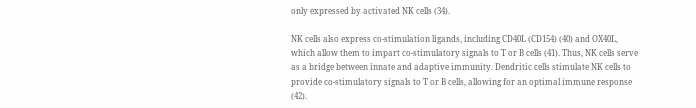only expressed by activated NK cells (34).

NK cells also express co-stimulation ligands, including CD40L (CD154) (40) and OX40L, which allow them to impart co-stimulatory signals to T or B cells (41). Thus, NK cells serve as a bridge between innate and adaptive immunity. Dendritic cells stimulate NK cells to provide co-stimulatory signals to T or B cells, allowing for an optimal immune response (42).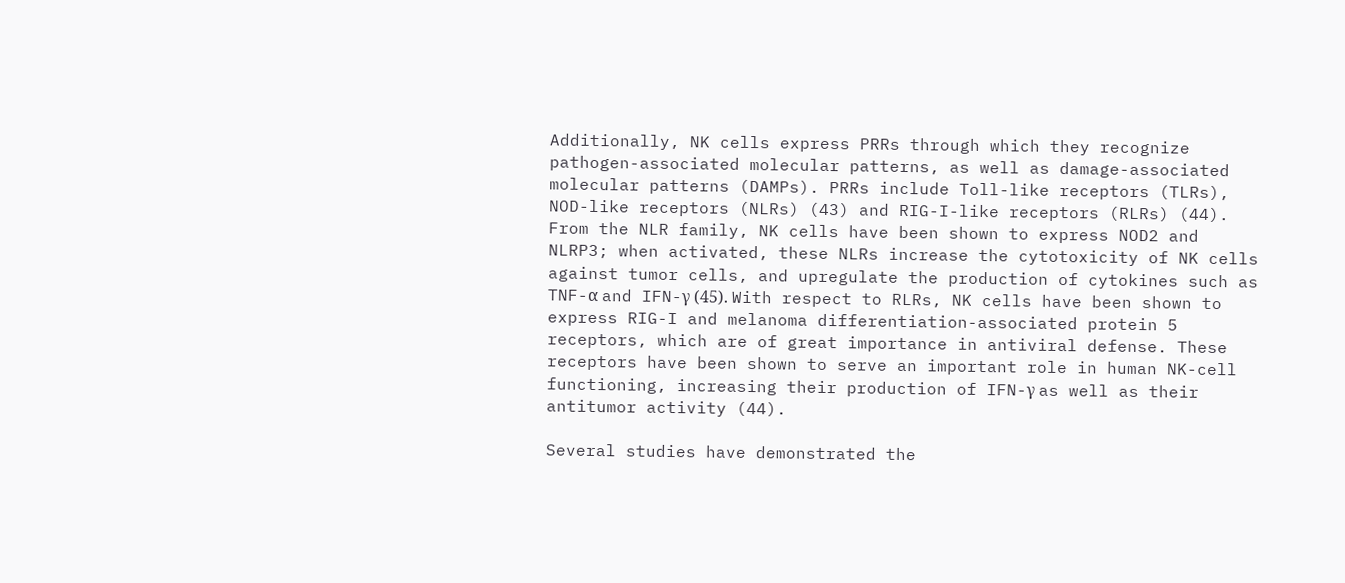Additionally, NK cells express PRRs through which they recognize pathogen-associated molecular patterns, as well as damage-associated molecular patterns (DAMPs). PRRs include Toll-like receptors (TLRs), NOD-like receptors (NLRs) (43) and RIG-I-like receptors (RLRs) (44). From the NLR family, NK cells have been shown to express NOD2 and NLRP3; when activated, these NLRs increase the cytotoxicity of NK cells against tumor cells, and upregulate the production of cytokines such as TNF-α and IFN-γ (45). With respect to RLRs, NK cells have been shown to express RIG-I and melanoma differentiation-associated protein 5 receptors, which are of great importance in antiviral defense. These receptors have been shown to serve an important role in human NK-cell functioning, increasing their production of IFN-γ as well as their antitumor activity (44).

Several studies have demonstrated the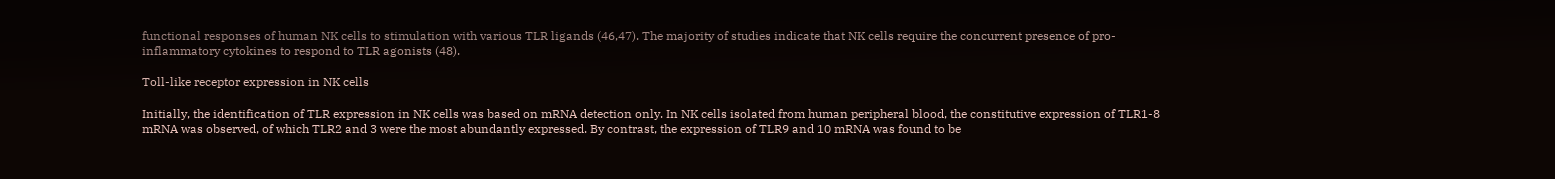functional responses of human NK cells to stimulation with various TLR ligands (46,47). The majority of studies indicate that NK cells require the concurrent presence of pro-inflammatory cytokines to respond to TLR agonists (48).

Toll-like receptor expression in NK cells

Initially, the identification of TLR expression in NK cells was based on mRNA detection only. In NK cells isolated from human peripheral blood, the constitutive expression of TLR1-8 mRNA was observed, of which TLR2 and 3 were the most abundantly expressed. By contrast, the expression of TLR9 and 10 mRNA was found to be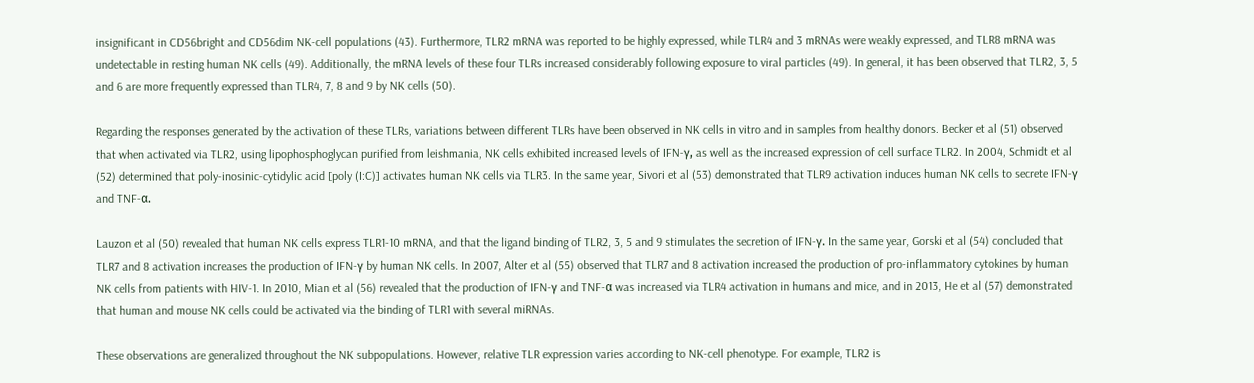insignificant in CD56bright and CD56dim NK-cell populations (43). Furthermore, TLR2 mRNA was reported to be highly expressed, while TLR4 and 3 mRNAs were weakly expressed, and TLR8 mRNA was undetectable in resting human NK cells (49). Additionally, the mRNA levels of these four TLRs increased considerably following exposure to viral particles (49). In general, it has been observed that TLR2, 3, 5 and 6 are more frequently expressed than TLR4, 7, 8 and 9 by NK cells (50).

Regarding the responses generated by the activation of these TLRs, variations between different TLRs have been observed in NK cells in vitro and in samples from healthy donors. Becker et al (51) observed that when activated via TLR2, using lipophosphoglycan purified from leishmania, NK cells exhibited increased levels of IFN-γ, as well as the increased expression of cell surface TLR2. In 2004, Schmidt et al (52) determined that poly-inosinic-cytidylic acid [poly (I:C)] activates human NK cells via TLR3. In the same year, Sivori et al (53) demonstrated that TLR9 activation induces human NK cells to secrete IFN-γ and TNF-α.

Lauzon et al (50) revealed that human NK cells express TLR1-10 mRNA, and that the ligand binding of TLR2, 3, 5 and 9 stimulates the secretion of IFN-γ. In the same year, Gorski et al (54) concluded that TLR7 and 8 activation increases the production of IFN-γ by human NK cells. In 2007, Alter et al (55) observed that TLR7 and 8 activation increased the production of pro-inflammatory cytokines by human NK cells from patients with HIV-1. In 2010, Mian et al (56) revealed that the production of IFN-γ and TNF-α was increased via TLR4 activation in humans and mice, and in 2013, He et al (57) demonstrated that human and mouse NK cells could be activated via the binding of TLR1 with several miRNAs.

These observations are generalized throughout the NK subpopulations. However, relative TLR expression varies according to NK-cell phenotype. For example, TLR2 is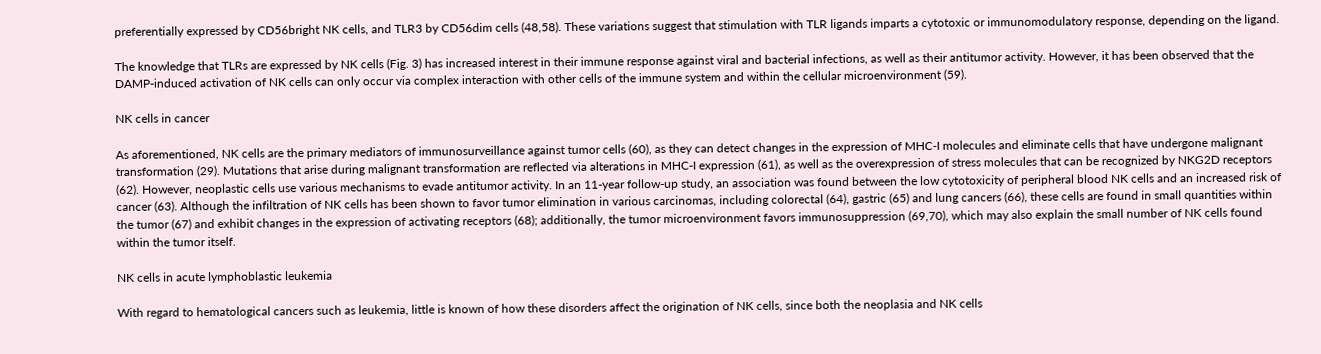preferentially expressed by CD56bright NK cells, and TLR3 by CD56dim cells (48,58). These variations suggest that stimulation with TLR ligands imparts a cytotoxic or immunomodulatory response, depending on the ligand.

The knowledge that TLRs are expressed by NK cells (Fig. 3) has increased interest in their immune response against viral and bacterial infections, as well as their antitumor activity. However, it has been observed that the DAMP-induced activation of NK cells can only occur via complex interaction with other cells of the immune system and within the cellular microenvironment (59).

NK cells in cancer

As aforementioned, NK cells are the primary mediators of immunosurveillance against tumor cells (60), as they can detect changes in the expression of MHC-I molecules and eliminate cells that have undergone malignant transformation (29). Mutations that arise during malignant transformation are reflected via alterations in MHC-I expression (61), as well as the overexpression of stress molecules that can be recognized by NKG2D receptors (62). However, neoplastic cells use various mechanisms to evade antitumor activity. In an 11-year follow-up study, an association was found between the low cytotoxicity of peripheral blood NK cells and an increased risk of cancer (63). Although the infiltration of NK cells has been shown to favor tumor elimination in various carcinomas, including colorectal (64), gastric (65) and lung cancers (66), these cells are found in small quantities within the tumor (67) and exhibit changes in the expression of activating receptors (68); additionally, the tumor microenvironment favors immunosuppression (69,70), which may also explain the small number of NK cells found within the tumor itself.

NK cells in acute lymphoblastic leukemia

With regard to hematological cancers such as leukemia, little is known of how these disorders affect the origination of NK cells, since both the neoplasia and NK cells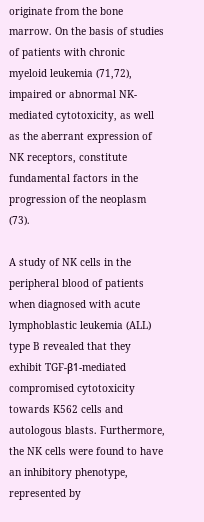originate from the bone marrow. On the basis of studies of patients with chronic myeloid leukemia (71,72), impaired or abnormal NK-mediated cytotoxicity, as well as the aberrant expression of NK receptors, constitute fundamental factors in the progression of the neoplasm (73).

A study of NK cells in the peripheral blood of patients when diagnosed with acute lymphoblastic leukemia (ALL) type B revealed that they exhibit TGF-β1-mediated compromised cytotoxicity towards K562 cells and autologous blasts. Furthermore, the NK cells were found to have an inhibitory phenotype, represented by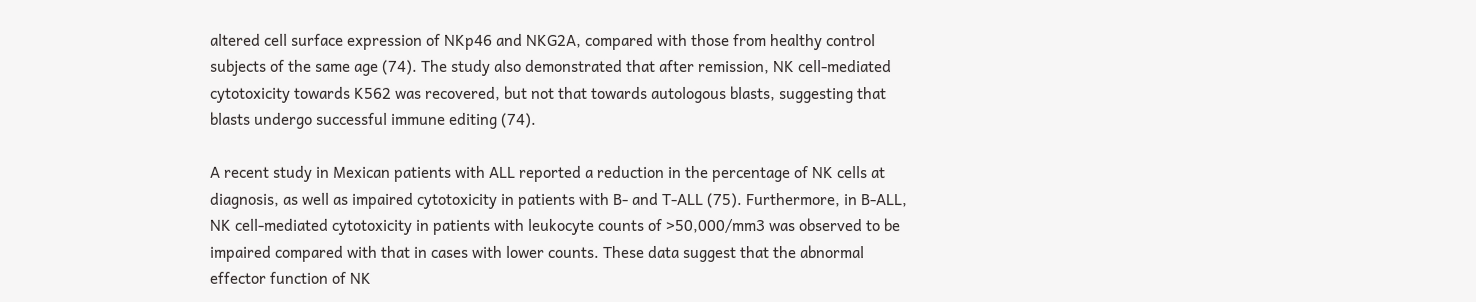altered cell surface expression of NKp46 and NKG2A, compared with those from healthy control subjects of the same age (74). The study also demonstrated that after remission, NK cell-mediated cytotoxicity towards K562 was recovered, but not that towards autologous blasts, suggesting that blasts undergo successful immune editing (74).

A recent study in Mexican patients with ALL reported a reduction in the percentage of NK cells at diagnosis, as well as impaired cytotoxicity in patients with B- and T-ALL (75). Furthermore, in B-ALL, NK cell-mediated cytotoxicity in patients with leukocyte counts of >50,000/mm3 was observed to be impaired compared with that in cases with lower counts. These data suggest that the abnormal effector function of NK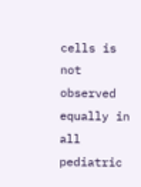cells is not observed equally in all pediatric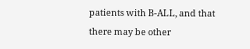patients with B-ALL, and that there may be other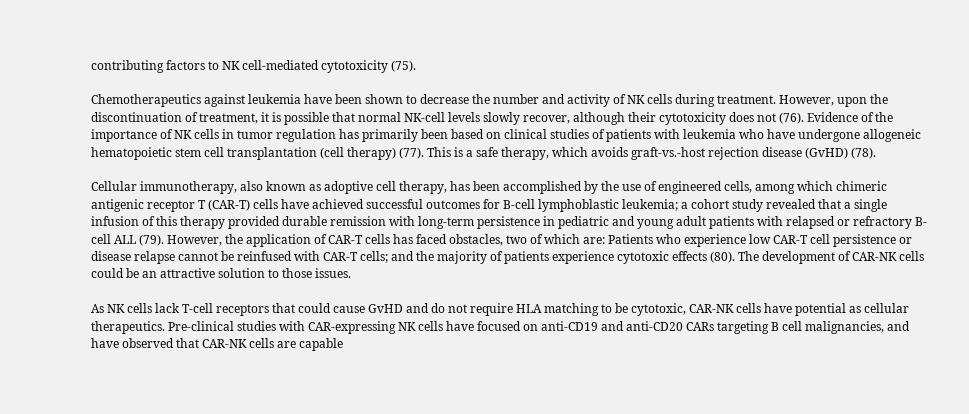contributing factors to NK cell-mediated cytotoxicity (75).

Chemotherapeutics against leukemia have been shown to decrease the number and activity of NK cells during treatment. However, upon the discontinuation of treatment, it is possible that normal NK-cell levels slowly recover, although their cytotoxicity does not (76). Evidence of the importance of NK cells in tumor regulation has primarily been based on clinical studies of patients with leukemia who have undergone allogeneic hematopoietic stem cell transplantation (cell therapy) (77). This is a safe therapy, which avoids graft-vs.-host rejection disease (GvHD) (78).

Cellular immunotherapy, also known as adoptive cell therapy, has been accomplished by the use of engineered cells, among which chimeric antigenic receptor T (CAR-T) cells have achieved successful outcomes for B-cell lymphoblastic leukemia; a cohort study revealed that a single infusion of this therapy provided durable remission with long-term persistence in pediatric and young adult patients with relapsed or refractory B-cell ALL (79). However, the application of CAR-T cells has faced obstacles, two of which are: Patients who experience low CAR-T cell persistence or disease relapse cannot be reinfused with CAR-T cells; and the majority of patients experience cytotoxic effects (80). The development of CAR-NK cells could be an attractive solution to those issues.

As NK cells lack T-cell receptors that could cause GvHD and do not require HLA matching to be cytotoxic, CAR-NK cells have potential as cellular therapeutics. Pre-clinical studies with CAR-expressing NK cells have focused on anti-CD19 and anti-CD20 CARs targeting B cell malignancies, and have observed that CAR-NK cells are capable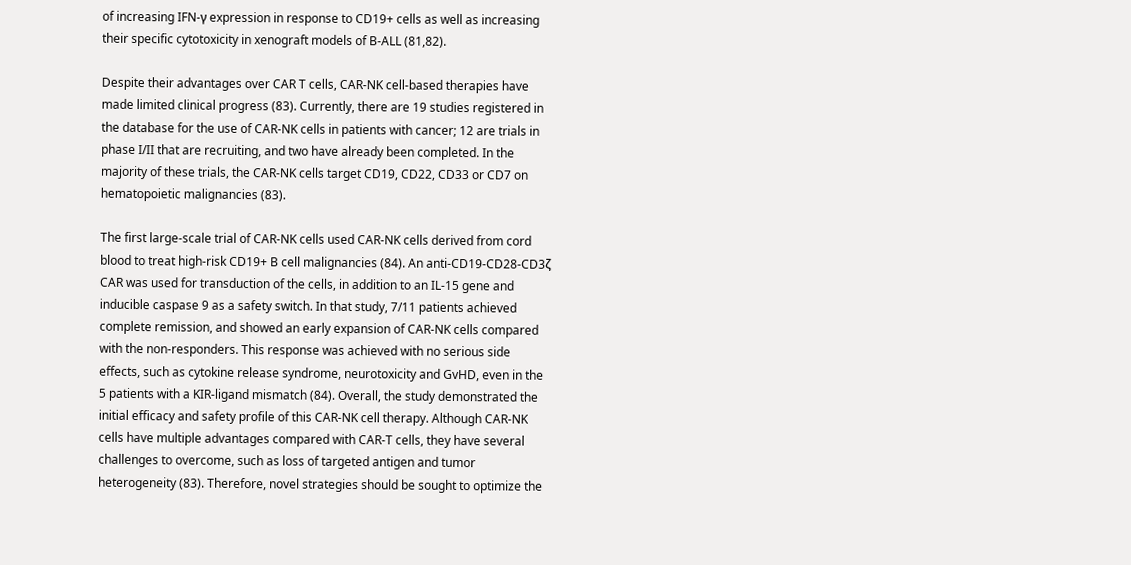of increasing IFN-γ expression in response to CD19+ cells as well as increasing their specific cytotoxicity in xenograft models of B-ALL (81,82).

Despite their advantages over CAR T cells, CAR-NK cell-based therapies have made limited clinical progress (83). Currently, there are 19 studies registered in the database for the use of CAR-NK cells in patients with cancer; 12 are trials in phase I/II that are recruiting, and two have already been completed. In the majority of these trials, the CAR-NK cells target CD19, CD22, CD33 or CD7 on hematopoietic malignancies (83).

The first large-scale trial of CAR-NK cells used CAR-NK cells derived from cord blood to treat high-risk CD19+ B cell malignancies (84). An anti-CD19-CD28-CD3ζ CAR was used for transduction of the cells, in addition to an IL-15 gene and inducible caspase 9 as a safety switch. In that study, 7/11 patients achieved complete remission, and showed an early expansion of CAR-NK cells compared with the non-responders. This response was achieved with no serious side effects, such as cytokine release syndrome, neurotoxicity and GvHD, even in the 5 patients with a KIR-ligand mismatch (84). Overall, the study demonstrated the initial efficacy and safety profile of this CAR-NK cell therapy. Although CAR-NK cells have multiple advantages compared with CAR-T cells, they have several challenges to overcome, such as loss of targeted antigen and tumor heterogeneity (83). Therefore, novel strategies should be sought to optimize the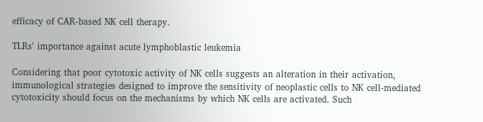efficacy of CAR-based NK cell therapy.

TLRs' importance against acute lymphoblastic leukemia

Considering that poor cytotoxic activity of NK cells suggests an alteration in their activation, immunological strategies designed to improve the sensitivity of neoplastic cells to NK cell-mediated cytotoxicity should focus on the mechanisms by which NK cells are activated. Such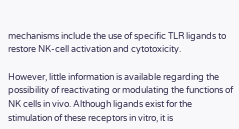mechanisms include the use of specific TLR ligands to restore NK-cell activation and cytotoxicity.

However, little information is available regarding the possibility of reactivating or modulating the functions of NK cells in vivo. Although ligands exist for the stimulation of these receptors in vitro, it is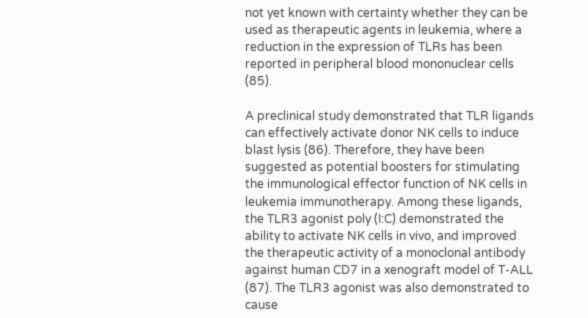not yet known with certainty whether they can be used as therapeutic agents in leukemia, where a reduction in the expression of TLRs has been reported in peripheral blood mononuclear cells (85).

A preclinical study demonstrated that TLR ligands can effectively activate donor NK cells to induce blast lysis (86). Therefore, they have been suggested as potential boosters for stimulating the immunological effector function of NK cells in leukemia immunotherapy. Among these ligands, the TLR3 agonist poly (I:C) demonstrated the ability to activate NK cells in vivo, and improved the therapeutic activity of a monoclonal antibody against human CD7 in a xenograft model of T-ALL (87). The TLR3 agonist was also demonstrated to cause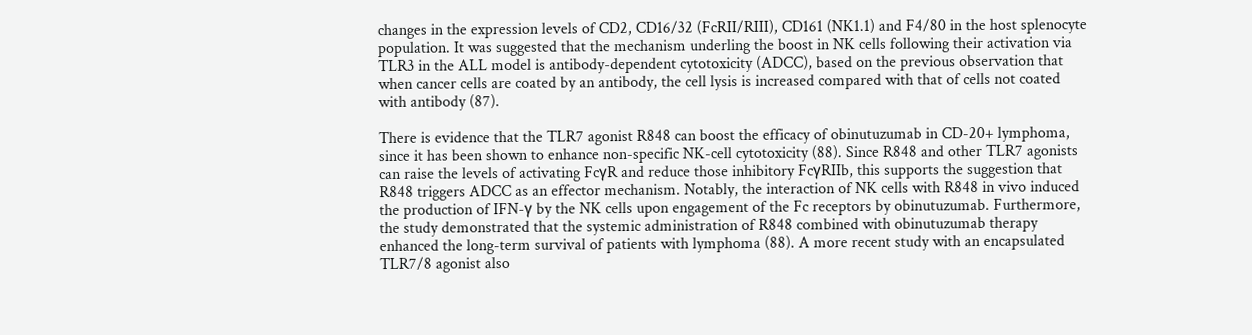changes in the expression levels of CD2, CD16/32 (FcRII/RIII), CD161 (NK1.1) and F4/80 in the host splenocyte population. It was suggested that the mechanism underling the boost in NK cells following their activation via TLR3 in the ALL model is antibody-dependent cytotoxicity (ADCC), based on the previous observation that when cancer cells are coated by an antibody, the cell lysis is increased compared with that of cells not coated with antibody (87).

There is evidence that the TLR7 agonist R848 can boost the efficacy of obinutuzumab in CD-20+ lymphoma, since it has been shown to enhance non-specific NK-cell cytotoxicity (88). Since R848 and other TLR7 agonists can raise the levels of activating FcγR and reduce those inhibitory FcγRIIb, this supports the suggestion that R848 triggers ADCC as an effector mechanism. Notably, the interaction of NK cells with R848 in vivo induced the production of IFN-γ by the NK cells upon engagement of the Fc receptors by obinutuzumab. Furthermore, the study demonstrated that the systemic administration of R848 combined with obinutuzumab therapy enhanced the long-term survival of patients with lymphoma (88). A more recent study with an encapsulated TLR7/8 agonist also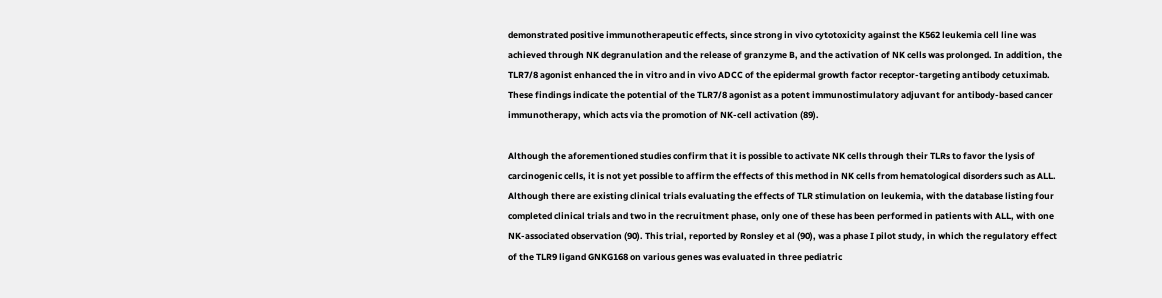demonstrated positive immunotherapeutic effects, since strong in vivo cytotoxicity against the K562 leukemia cell line was achieved through NK degranulation and the release of granzyme B, and the activation of NK cells was prolonged. In addition, the TLR7/8 agonist enhanced the in vitro and in vivo ADCC of the epidermal growth factor receptor-targeting antibody cetuximab. These findings indicate the potential of the TLR7/8 agonist as a potent immunostimulatory adjuvant for antibody-based cancer immunotherapy, which acts via the promotion of NK-cell activation (89).

Although the aforementioned studies confirm that it is possible to activate NK cells through their TLRs to favor the lysis of carcinogenic cells, it is not yet possible to affirm the effects of this method in NK cells from hematological disorders such as ALL. Although there are existing clinical trials evaluating the effects of TLR stimulation on leukemia, with the database listing four completed clinical trials and two in the recruitment phase, only one of these has been performed in patients with ALL, with one NK-associated observation (90). This trial, reported by Ronsley et al (90), was a phase I pilot study, in which the regulatory effect of the TLR9 ligand GNKG168 on various genes was evaluated in three pediatric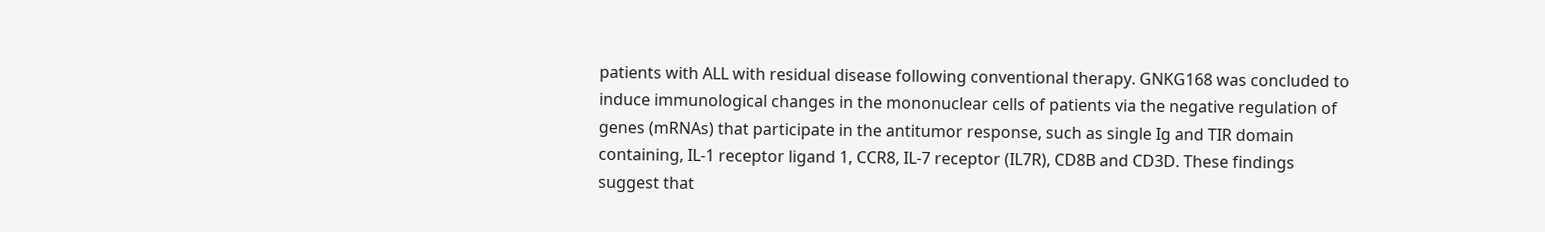patients with ALL with residual disease following conventional therapy. GNKG168 was concluded to induce immunological changes in the mononuclear cells of patients via the negative regulation of genes (mRNAs) that participate in the antitumor response, such as single Ig and TIR domain containing, IL-1 receptor ligand 1, CCR8, IL-7 receptor (IL7R), CD8B and CD3D. These findings suggest that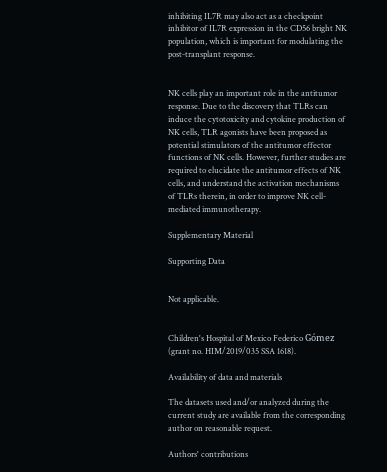inhibiting IL7R may also act as a checkpoint inhibitor of IL7R expression in the CD56 bright NK population, which is important for modulating the post-transplant response.


NK cells play an important role in the antitumor response. Due to the discovery that TLRs can induce the cytotoxicity and cytokine production of NK cells, TLR agonists have been proposed as potential stimulators of the antitumor effector functions of NK cells. However, further studies are required to elucidate the antitumor effects of NK cells, and understand the activation mechanisms of TLRs therein, in order to improve NK cell-mediated immunotherapy.

Supplementary Material

Supporting Data


Not applicable.


Children's Hospital of Mexico Federico Gómez (grant no. HIM/2019/035 SSA 1618).

Availability of data and materials

The datasets used and/or analyzed during the current study are available from the corresponding author on reasonable request.

Authors' contributions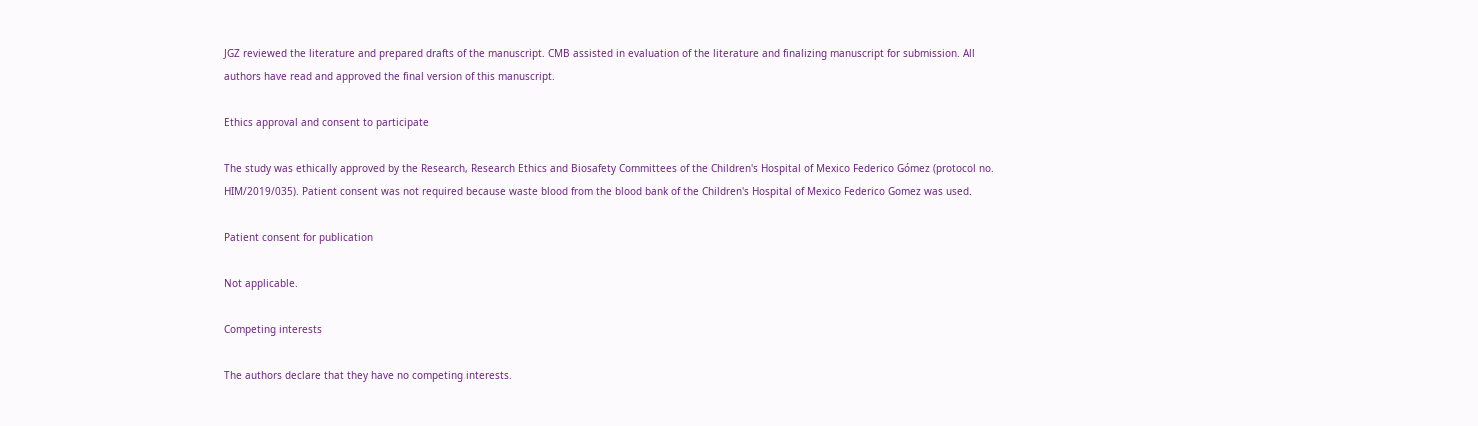JGZ reviewed the literature and prepared drafts of the manuscript. CMB assisted in evaluation of the literature and finalizing manuscript for submission. All authors have read and approved the final version of this manuscript.

Ethics approval and consent to participate

The study was ethically approved by the Research, Research Ethics and Biosafety Committees of the Children's Hospital of Mexico Federico Gómez (protocol no. HIM/2019/035). Patient consent was not required because waste blood from the blood bank of the Children's Hospital of Mexico Federico Gomez was used.

Patient consent for publication

Not applicable.

Competing interests

The authors declare that they have no competing interests.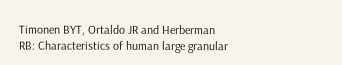Timonen BYT, Ortaldo JR and Herberman RB: Characteristics of human large granular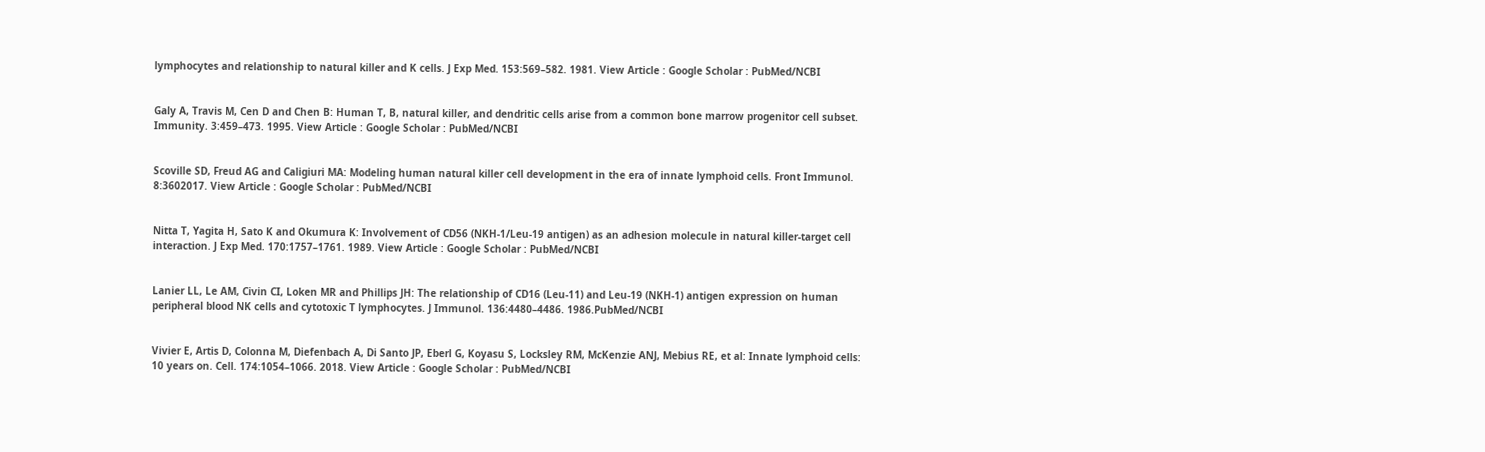lymphocytes and relationship to natural killer and K cells. J Exp Med. 153:569–582. 1981. View Article : Google Scholar : PubMed/NCBI


Galy A, Travis M, Cen D and Chen B: Human T, B, natural killer, and dendritic cells arise from a common bone marrow progenitor cell subset. Immunity. 3:459–473. 1995. View Article : Google Scholar : PubMed/NCBI


Scoville SD, Freud AG and Caligiuri MA: Modeling human natural killer cell development in the era of innate lymphoid cells. Front Immunol. 8:3602017. View Article : Google Scholar : PubMed/NCBI


Nitta T, Yagita H, Sato K and Okumura K: Involvement of CD56 (NKH-1/Leu-19 antigen) as an adhesion molecule in natural killer-target cell interaction. J Exp Med. 170:1757–1761. 1989. View Article : Google Scholar : PubMed/NCBI


Lanier LL, Le AM, Civin CI, Loken MR and Phillips JH: The relationship of CD16 (Leu-11) and Leu-19 (NKH-1) antigen expression on human peripheral blood NK cells and cytotoxic T lymphocytes. J Immunol. 136:4480–4486. 1986.PubMed/NCBI


Vivier E, Artis D, Colonna M, Diefenbach A, Di Santo JP, Eberl G, Koyasu S, Locksley RM, McKenzie ANJ, Mebius RE, et al: Innate lymphoid cells: 10 years on. Cell. 174:1054–1066. 2018. View Article : Google Scholar : PubMed/NCBI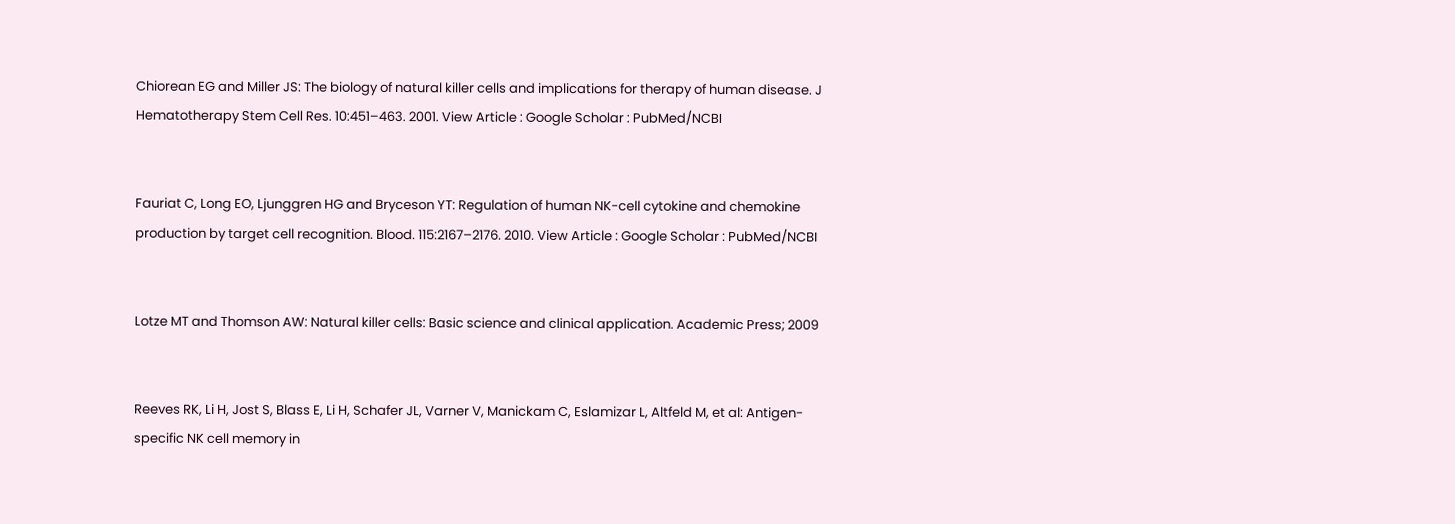Chiorean EG and Miller JS: The biology of natural killer cells and implications for therapy of human disease. J Hematotherapy Stem Cell Res. 10:451–463. 2001. View Article : Google Scholar : PubMed/NCBI


Fauriat C, Long EO, Ljunggren HG and Bryceson YT: Regulation of human NK-cell cytokine and chemokine production by target cell recognition. Blood. 115:2167–2176. 2010. View Article : Google Scholar : PubMed/NCBI


Lotze MT and Thomson AW: Natural killer cells: Basic science and clinical application. Academic Press; 2009


Reeves RK, Li H, Jost S, Blass E, Li H, Schafer JL, Varner V, Manickam C, Eslamizar L, Altfeld M, et al: Antigen-specific NK cell memory in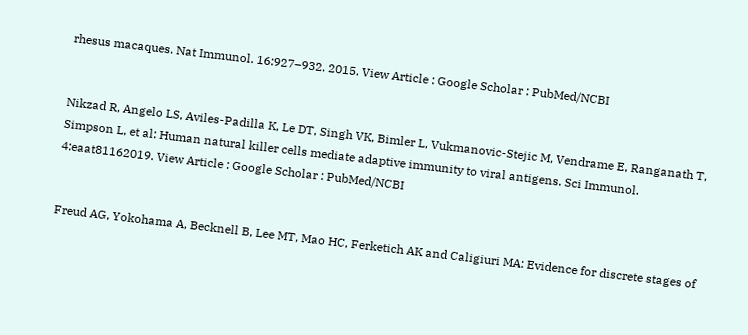rhesus macaques. Nat Immunol. 16:927–932. 2015. View Article : Google Scholar : PubMed/NCBI


Nikzad R, Angelo LS, Aviles-Padilla K, Le DT, Singh VK, Bimler L, Vukmanovic-Stejic M, Vendrame E, Ranganath T, Simpson L, et al: Human natural killer cells mediate adaptive immunity to viral antigens. Sci Immunol. 4:eaat81162019. View Article : Google Scholar : PubMed/NCBI


Freud AG, Yokohama A, Becknell B, Lee MT, Mao HC, Ferketich AK and Caligiuri MA: Evidence for discrete stages of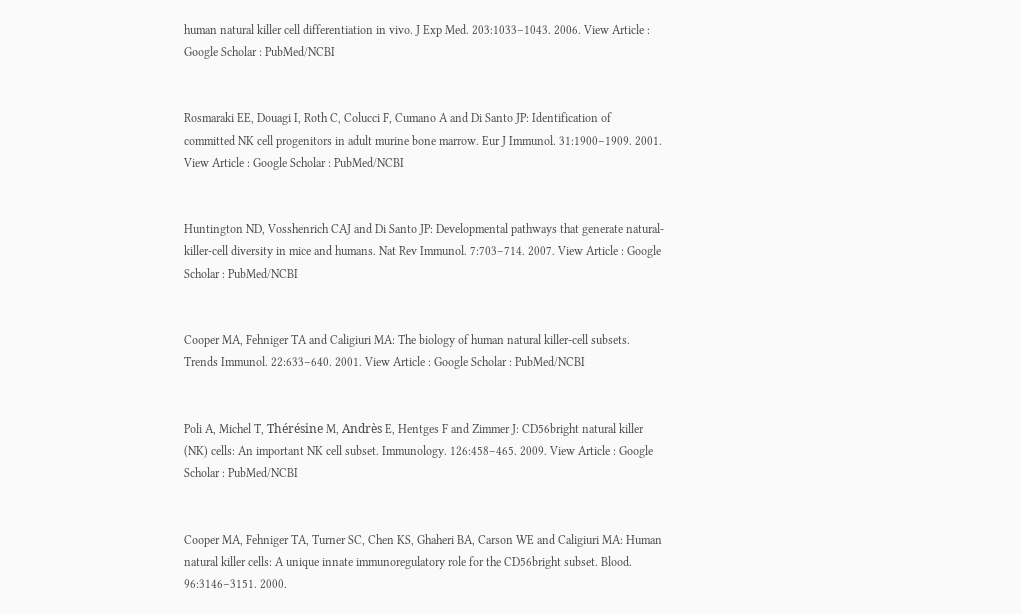human natural killer cell differentiation in vivo. J Exp Med. 203:1033–1043. 2006. View Article : Google Scholar : PubMed/NCBI


Rosmaraki EE, Douagi I, Roth C, Colucci F, Cumano A and Di Santo JP: Identification of committed NK cell progenitors in adult murine bone marrow. Eur J Immunol. 31:1900–1909. 2001. View Article : Google Scholar : PubMed/NCBI


Huntington ND, Vosshenrich CAJ and Di Santo JP: Developmental pathways that generate natural-killer-cell diversity in mice and humans. Nat Rev Immunol. 7:703–714. 2007. View Article : Google Scholar : PubMed/NCBI


Cooper MA, Fehniger TA and Caligiuri MA: The biology of human natural killer-cell subsets. Trends Immunol. 22:633–640. 2001. View Article : Google Scholar : PubMed/NCBI


Poli A, Michel T, Thérésine M, Andrès E, Hentges F and Zimmer J: CD56bright natural killer (NK) cells: An important NK cell subset. Immunology. 126:458–465. 2009. View Article : Google Scholar : PubMed/NCBI


Cooper MA, Fehniger TA, Turner SC, Chen KS, Ghaheri BA, Carson WE and Caligiuri MA: Human natural killer cells: A unique innate immunoregulatory role for the CD56bright subset. Blood. 96:3146–3151. 2000.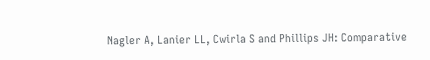Nagler A, Lanier LL, Cwirla S and Phillips JH: Comparative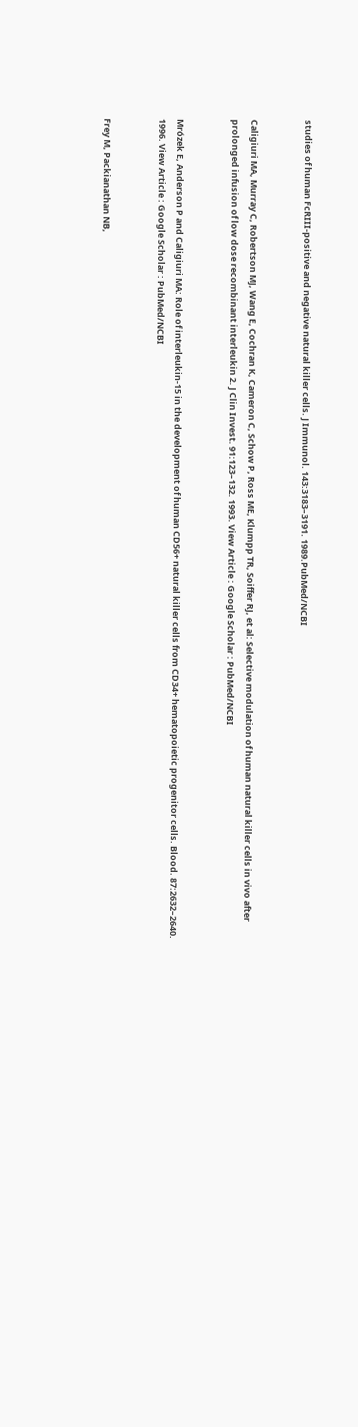studies of human FcRIII-positive and negative natural killer cells. J Immunol. 143:3183–3191. 1989.PubMed/NCBI


Caligiuri MA, Murray C, Robertson MJ, Wang E, Cochran K, Cameron C, Schow P, Ross ME, Klumpp TR, Soiffer RJ, et al: Selective modulation of human natural killer cells in vivo after prolonged infusion of low dose recombinant interleukin 2. J Clin Invest. 91:123–132. 1993. View Article : Google Scholar : PubMed/NCBI


Mrózek E, Anderson P and Caligiuri MA: Role of interleukin-15 in the development of human CD56+ natural killer cells from CD34+ hematopoietic progenitor cells. Blood. 87:2632–2640. 1996. View Article : Google Scholar : PubMed/NCBI


Frey M, Packianathan NB,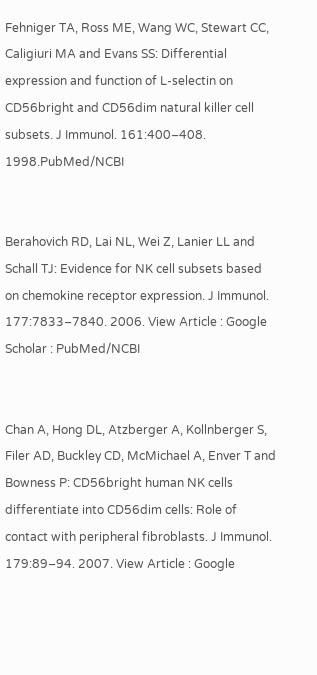Fehniger TA, Ross ME, Wang WC, Stewart CC, Caligiuri MA and Evans SS: Differential expression and function of L-selectin on CD56bright and CD56dim natural killer cell subsets. J Immunol. 161:400–408. 1998.PubMed/NCBI


Berahovich RD, Lai NL, Wei Z, Lanier LL and Schall TJ: Evidence for NK cell subsets based on chemokine receptor expression. J Immunol. 177:7833–7840. 2006. View Article : Google Scholar : PubMed/NCBI


Chan A, Hong DL, Atzberger A, Kollnberger S, Filer AD, Buckley CD, McMichael A, Enver T and Bowness P: CD56bright human NK cells differentiate into CD56dim cells: Role of contact with peripheral fibroblasts. J Immunol. 179:89–94. 2007. View Article : Google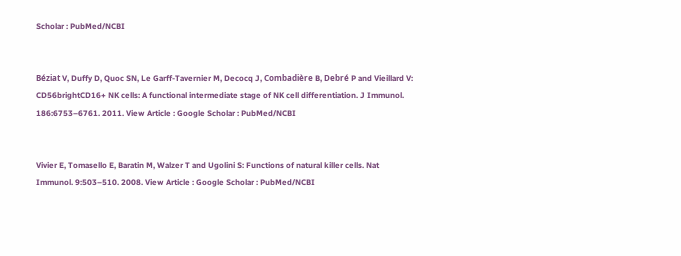Scholar : PubMed/NCBI


Béziat V, Duffy D, Quoc SN, Le Garff-Tavernier M, Decocq J, Combadière B, Debré P and Vieillard V: CD56brightCD16+ NK cells: A functional intermediate stage of NK cell differentiation. J Immunol. 186:6753–6761. 2011. View Article : Google Scholar : PubMed/NCBI


Vivier E, Tomasello E, Baratin M, Walzer T and Ugolini S: Functions of natural killer cells. Nat Immunol. 9:503–510. 2008. View Article : Google Scholar : PubMed/NCBI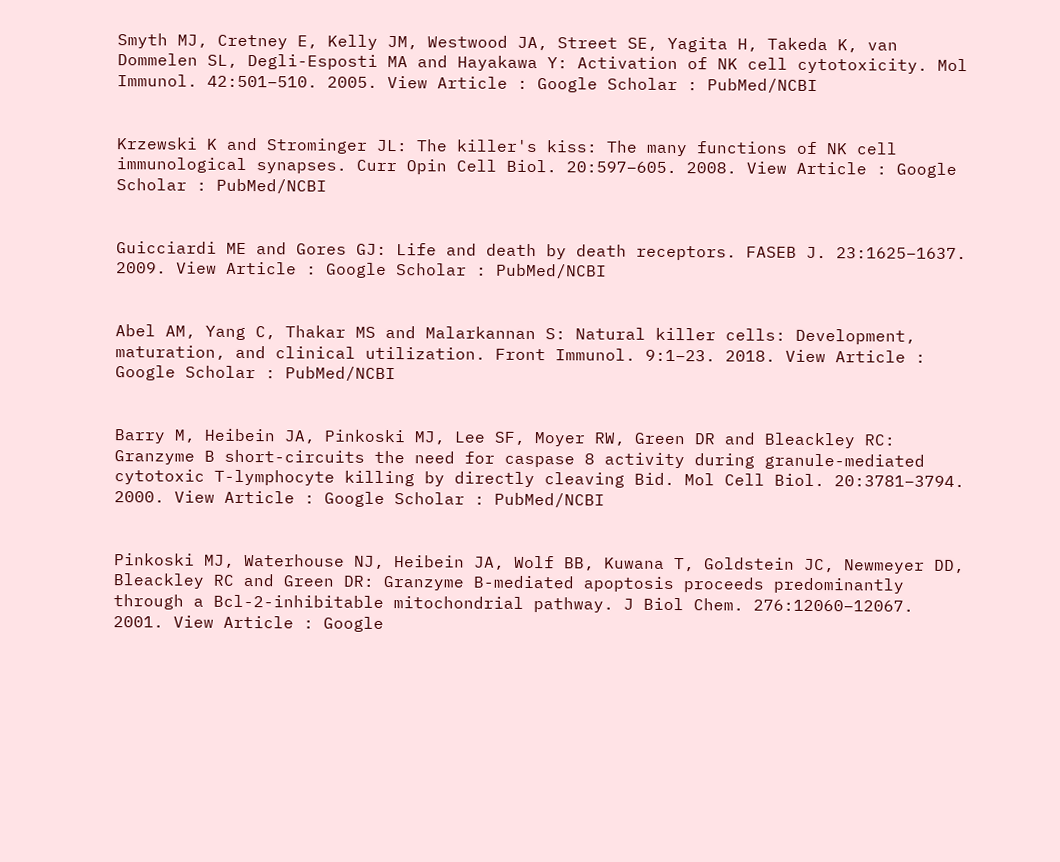Smyth MJ, Cretney E, Kelly JM, Westwood JA, Street SE, Yagita H, Takeda K, van Dommelen SL, Degli-Esposti MA and Hayakawa Y: Activation of NK cell cytotoxicity. Mol Immunol. 42:501–510. 2005. View Article : Google Scholar : PubMed/NCBI


Krzewski K and Strominger JL: The killer's kiss: The many functions of NK cell immunological synapses. Curr Opin Cell Biol. 20:597–605. 2008. View Article : Google Scholar : PubMed/NCBI


Guicciardi ME and Gores GJ: Life and death by death receptors. FASEB J. 23:1625–1637. 2009. View Article : Google Scholar : PubMed/NCBI


Abel AM, Yang C, Thakar MS and Malarkannan S: Natural killer cells: Development, maturation, and clinical utilization. Front Immunol. 9:1–23. 2018. View Article : Google Scholar : PubMed/NCBI


Barry M, Heibein JA, Pinkoski MJ, Lee SF, Moyer RW, Green DR and Bleackley RC: Granzyme B short-circuits the need for caspase 8 activity during granule-mediated cytotoxic T-lymphocyte killing by directly cleaving Bid. Mol Cell Biol. 20:3781–3794. 2000. View Article : Google Scholar : PubMed/NCBI


Pinkoski MJ, Waterhouse NJ, Heibein JA, Wolf BB, Kuwana T, Goldstein JC, Newmeyer DD, Bleackley RC and Green DR: Granzyme B-mediated apoptosis proceeds predominantly through a Bcl-2-inhibitable mitochondrial pathway. J Biol Chem. 276:12060–12067. 2001. View Article : Google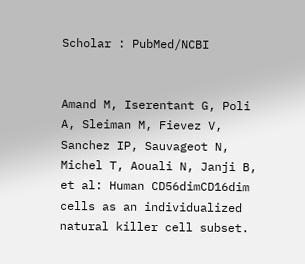Scholar : PubMed/NCBI


Amand M, Iserentant G, Poli A, Sleiman M, Fievez V, Sanchez IP, Sauvageot N, Michel T, Aouali N, Janji B, et al: Human CD56dimCD16dim cells as an individualized natural killer cell subset.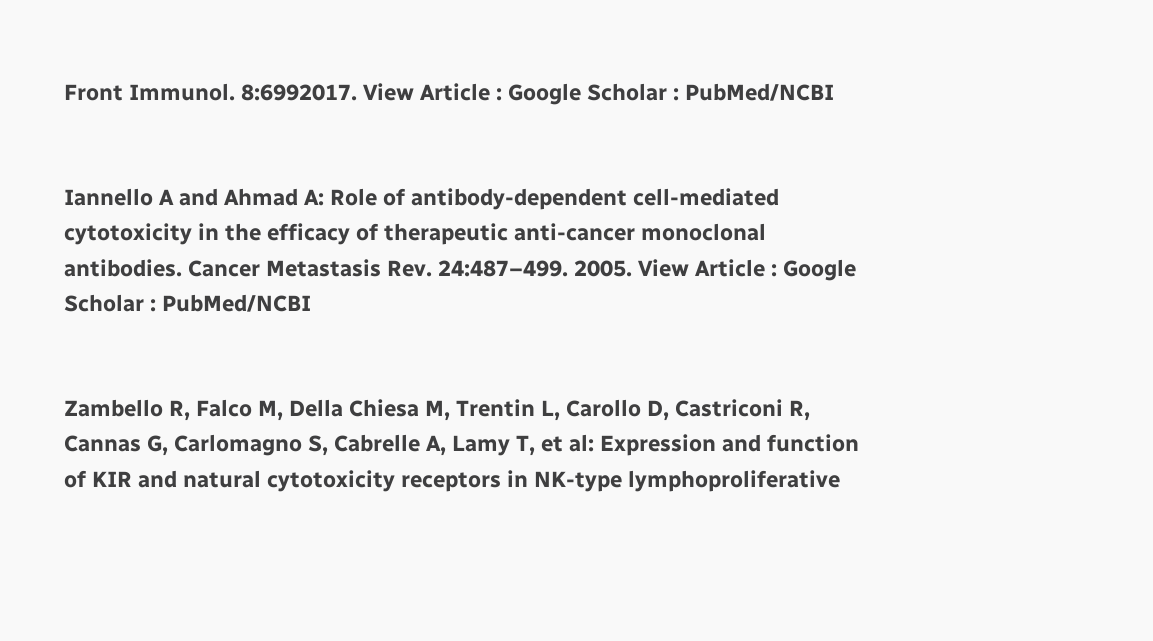Front Immunol. 8:6992017. View Article : Google Scholar : PubMed/NCBI


Iannello A and Ahmad A: Role of antibody-dependent cell-mediated cytotoxicity in the efficacy of therapeutic anti-cancer monoclonal antibodies. Cancer Metastasis Rev. 24:487–499. 2005. View Article : Google Scholar : PubMed/NCBI


Zambello R, Falco M, Della Chiesa M, Trentin L, Carollo D, Castriconi R, Cannas G, Carlomagno S, Cabrelle A, Lamy T, et al: Expression and function of KIR and natural cytotoxicity receptors in NK-type lymphoproliferative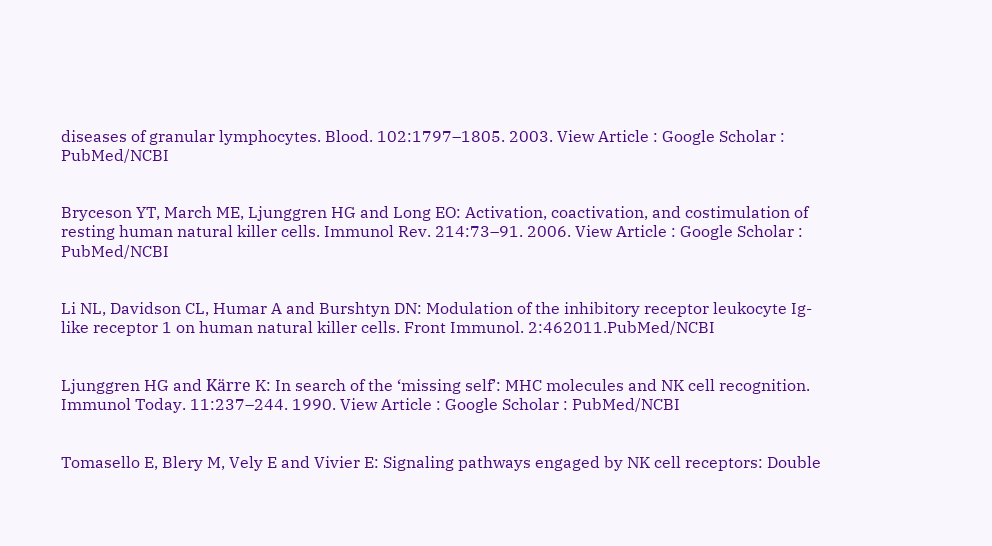diseases of granular lymphocytes. Blood. 102:1797–1805. 2003. View Article : Google Scholar : PubMed/NCBI


Bryceson YT, March ME, Ljunggren HG and Long EO: Activation, coactivation, and costimulation of resting human natural killer cells. Immunol Rev. 214:73–91. 2006. View Article : Google Scholar : PubMed/NCBI


Li NL, Davidson CL, Humar A and Burshtyn DN: Modulation of the inhibitory receptor leukocyte Ig-like receptor 1 on human natural killer cells. Front Immunol. 2:462011.PubMed/NCBI


Ljunggren HG and Kärre K: In search of the ‘missing self’: MHC molecules and NK cell recognition. Immunol Today. 11:237–244. 1990. View Article : Google Scholar : PubMed/NCBI


Tomasello E, Blery M, Vely E and Vivier E: Signaling pathways engaged by NK cell receptors: Double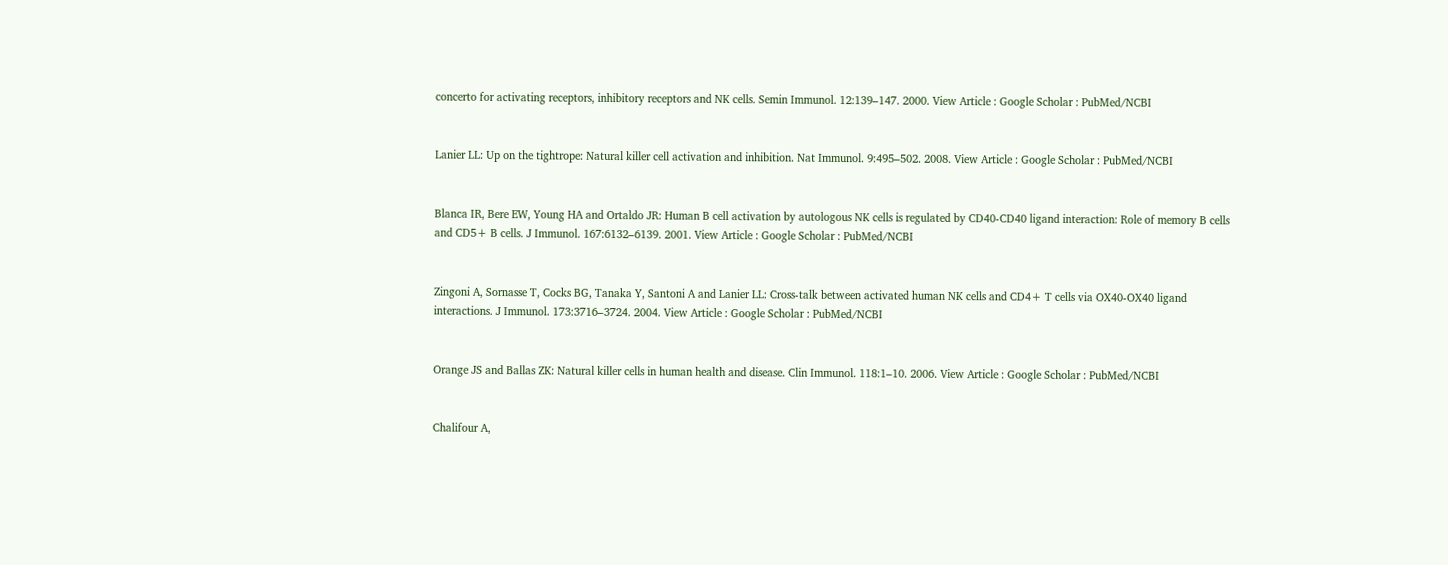concerto for activating receptors, inhibitory receptors and NK cells. Semin Immunol. 12:139–147. 2000. View Article : Google Scholar : PubMed/NCBI


Lanier LL: Up on the tightrope: Natural killer cell activation and inhibition. Nat Immunol. 9:495–502. 2008. View Article : Google Scholar : PubMed/NCBI


Blanca IR, Bere EW, Young HA and Ortaldo JR: Human B cell activation by autologous NK cells is regulated by CD40-CD40 ligand interaction: Role of memory B cells and CD5+ B cells. J Immunol. 167:6132–6139. 2001. View Article : Google Scholar : PubMed/NCBI


Zingoni A, Sornasse T, Cocks BG, Tanaka Y, Santoni A and Lanier LL: Cross-talk between activated human NK cells and CD4+ T cells via OX40-OX40 ligand interactions. J Immunol. 173:3716–3724. 2004. View Article : Google Scholar : PubMed/NCBI


Orange JS and Ballas ZK: Natural killer cells in human health and disease. Clin Immunol. 118:1–10. 2006. View Article : Google Scholar : PubMed/NCBI


Chalifour A,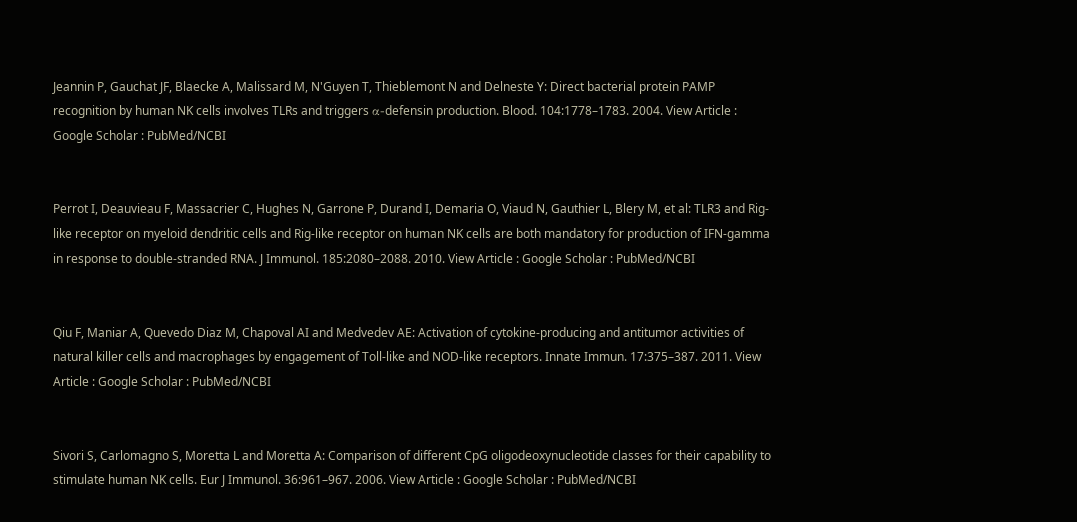Jeannin P, Gauchat JF, Blaecke A, Malissard M, N'Guyen T, Thieblemont N and Delneste Y: Direct bacterial protein PAMP recognition by human NK cells involves TLRs and triggers α-defensin production. Blood. 104:1778–1783. 2004. View Article : Google Scholar : PubMed/NCBI


Perrot I, Deauvieau F, Massacrier C, Hughes N, Garrone P, Durand I, Demaria O, Viaud N, Gauthier L, Blery M, et al: TLR3 and Rig-like receptor on myeloid dendritic cells and Rig-like receptor on human NK cells are both mandatory for production of IFN-gamma in response to double-stranded RNA. J Immunol. 185:2080–2088. 2010. View Article : Google Scholar : PubMed/NCBI


Qiu F, Maniar A, Quevedo Diaz M, Chapoval AI and Medvedev AE: Activation of cytokine-producing and antitumor activities of natural killer cells and macrophages by engagement of Toll-like and NOD-like receptors. Innate Immun. 17:375–387. 2011. View Article : Google Scholar : PubMed/NCBI


Sivori S, Carlomagno S, Moretta L and Moretta A: Comparison of different CpG oligodeoxynucleotide classes for their capability to stimulate human NK cells. Eur J Immunol. 36:961–967. 2006. View Article : Google Scholar : PubMed/NCBI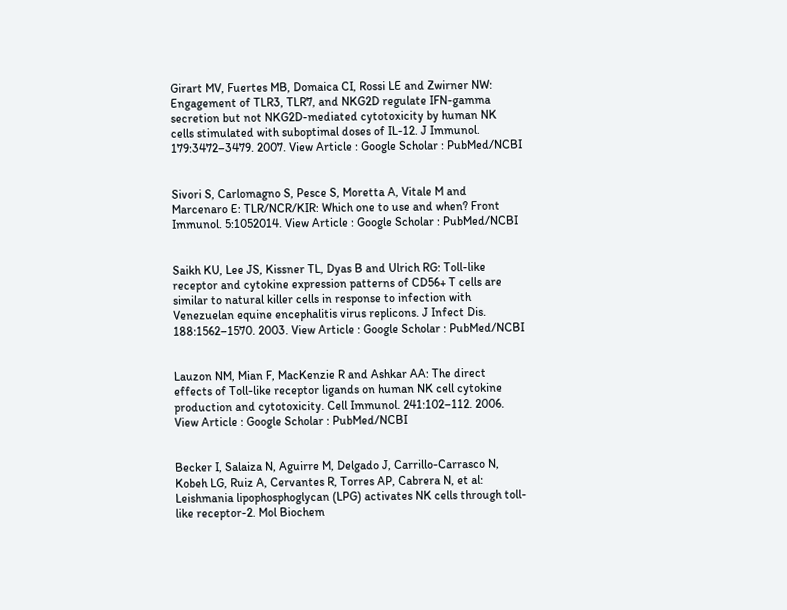Girart MV, Fuertes MB, Domaica CI, Rossi LE and Zwirner NW: Engagement of TLR3, TLR7, and NKG2D regulate IFN-gamma secretion but not NKG2D-mediated cytotoxicity by human NK cells stimulated with suboptimal doses of IL-12. J Immunol. 179:3472–3479. 2007. View Article : Google Scholar : PubMed/NCBI


Sivori S, Carlomagno S, Pesce S, Moretta A, Vitale M and Marcenaro E: TLR/NCR/KIR: Which one to use and when? Front Immunol. 5:1052014. View Article : Google Scholar : PubMed/NCBI


Saikh KU, Lee JS, Kissner TL, Dyas B and Ulrich RG: Toll-like receptor and cytokine expression patterns of CD56+ T cells are similar to natural killer cells in response to infection with Venezuelan equine encephalitis virus replicons. J Infect Dis. 188:1562–1570. 2003. View Article : Google Scholar : PubMed/NCBI


Lauzon NM, Mian F, MacKenzie R and Ashkar AA: The direct effects of Toll-like receptor ligands on human NK cell cytokine production and cytotoxicity. Cell Immunol. 241:102–112. 2006. View Article : Google Scholar : PubMed/NCBI


Becker I, Salaiza N, Aguirre M, Delgado J, Carrillo-Carrasco N, Kobeh LG, Ruiz A, Cervantes R, Torres AP, Cabrera N, et al: Leishmania lipophosphoglycan (LPG) activates NK cells through toll-like receptor-2. Mol Biochem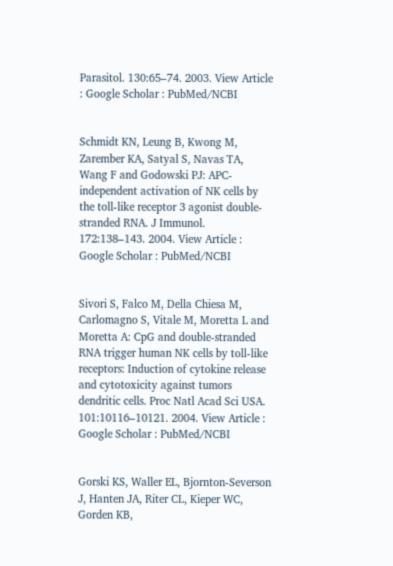Parasitol. 130:65–74. 2003. View Article : Google Scholar : PubMed/NCBI


Schmidt KN, Leung B, Kwong M, Zarember KA, Satyal S, Navas TA, Wang F and Godowski PJ: APC-independent activation of NK cells by the toll-like receptor 3 agonist double-stranded RNA. J Immunol. 172:138–143. 2004. View Article : Google Scholar : PubMed/NCBI


Sivori S, Falco M, Della Chiesa M, Carlomagno S, Vitale M, Moretta L and Moretta A: CpG and double-stranded RNA trigger human NK cells by toll-like receptors: Induction of cytokine release and cytotoxicity against tumors dendritic cells. Proc Natl Acad Sci USA. 101:10116–10121. 2004. View Article : Google Scholar : PubMed/NCBI


Gorski KS, Waller EL, Bjornton-Severson J, Hanten JA, Riter CL, Kieper WC, Gorden KB,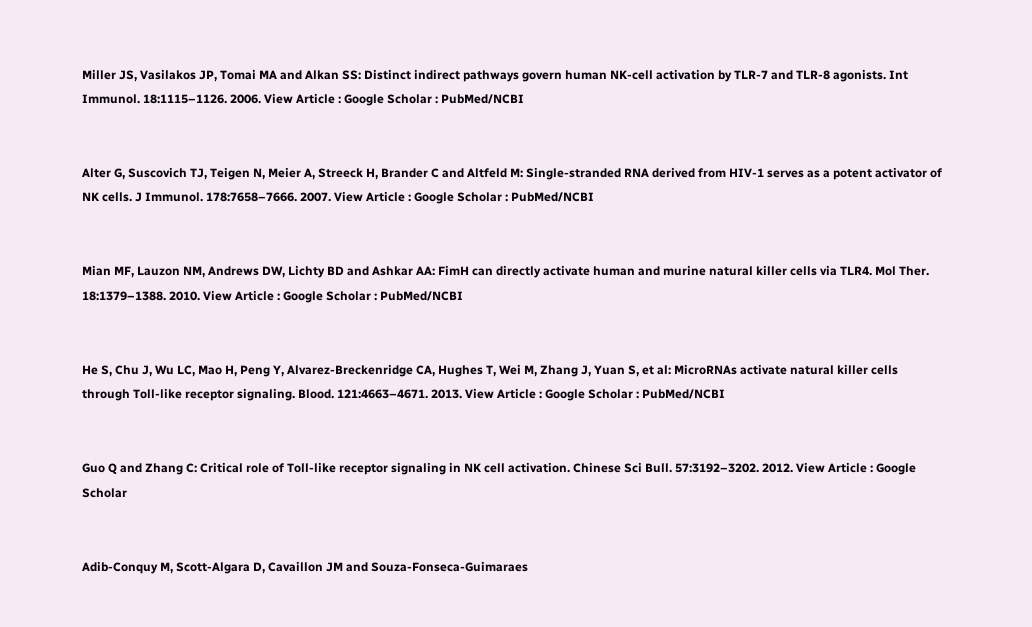Miller JS, Vasilakos JP, Tomai MA and Alkan SS: Distinct indirect pathways govern human NK-cell activation by TLR-7 and TLR-8 agonists. Int Immunol. 18:1115–1126. 2006. View Article : Google Scholar : PubMed/NCBI


Alter G, Suscovich TJ, Teigen N, Meier A, Streeck H, Brander C and Altfeld M: Single-stranded RNA derived from HIV-1 serves as a potent activator of NK cells. J Immunol. 178:7658–7666. 2007. View Article : Google Scholar : PubMed/NCBI


Mian MF, Lauzon NM, Andrews DW, Lichty BD and Ashkar AA: FimH can directly activate human and murine natural killer cells via TLR4. Mol Ther. 18:1379–1388. 2010. View Article : Google Scholar : PubMed/NCBI


He S, Chu J, Wu LC, Mao H, Peng Y, Alvarez-Breckenridge CA, Hughes T, Wei M, Zhang J, Yuan S, et al: MicroRNAs activate natural killer cells through Toll-like receptor signaling. Blood. 121:4663–4671. 2013. View Article : Google Scholar : PubMed/NCBI


Guo Q and Zhang C: Critical role of Toll-like receptor signaling in NK cell activation. Chinese Sci Bull. 57:3192–3202. 2012. View Article : Google Scholar


Adib-Conquy M, Scott-Algara D, Cavaillon JM and Souza-Fonseca-Guimaraes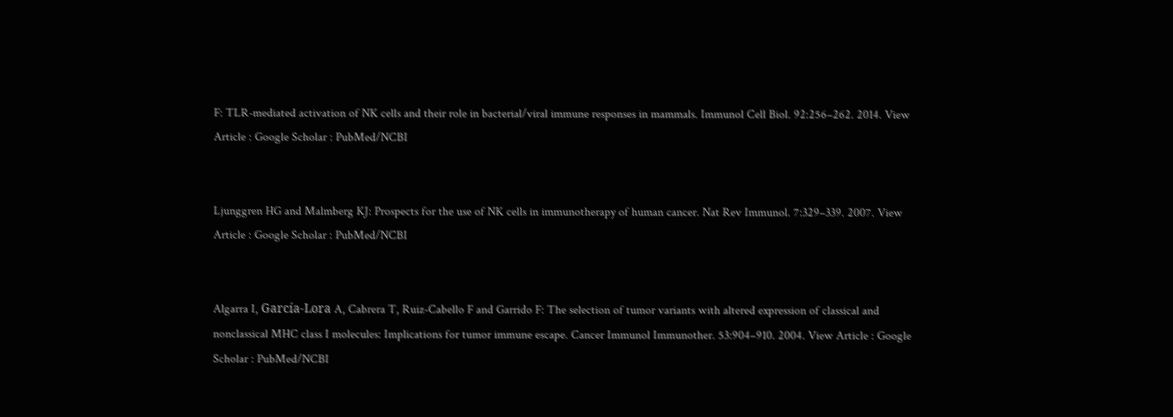F: TLR-mediated activation of NK cells and their role in bacterial/viral immune responses in mammals. Immunol Cell Biol. 92:256–262. 2014. View Article : Google Scholar : PubMed/NCBI


Ljunggren HG and Malmberg KJ: Prospects for the use of NK cells in immunotherapy of human cancer. Nat Rev Immunol. 7:329–339. 2007. View Article : Google Scholar : PubMed/NCBI


Algarra I, García-Lora A, Cabrera T, Ruiz-Cabello F and Garrido F: The selection of tumor variants with altered expression of classical and nonclassical MHC class I molecules: Implications for tumor immune escape. Cancer Immunol Immunother. 53:904–910. 2004. View Article : Google Scholar : PubMed/NCBI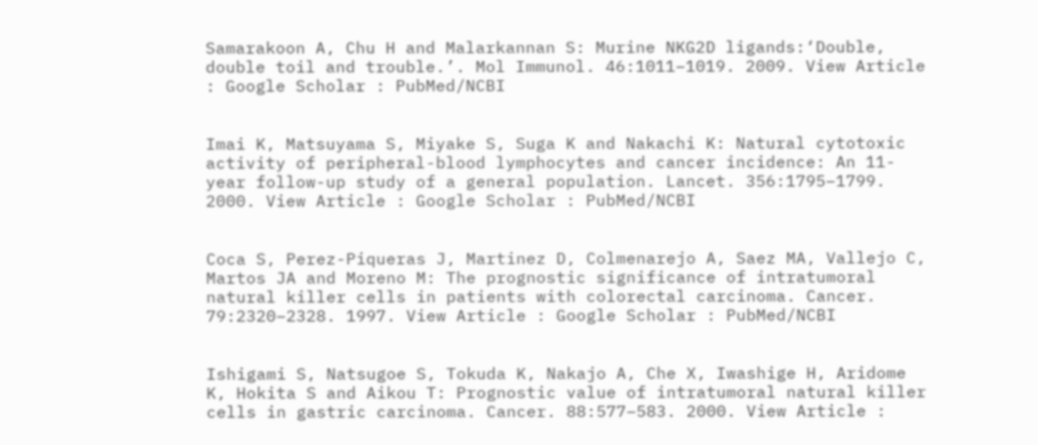Samarakoon A, Chu H and Malarkannan S: Murine NKG2D ligands:‘Double, double toil and trouble.’. Mol Immunol. 46:1011–1019. 2009. View Article : Google Scholar : PubMed/NCBI


Imai K, Matsuyama S, Miyake S, Suga K and Nakachi K: Natural cytotoxic activity of peripheral-blood lymphocytes and cancer incidence: An 11-year follow-up study of a general population. Lancet. 356:1795–1799. 2000. View Article : Google Scholar : PubMed/NCBI


Coca S, Perez-Piqueras J, Martinez D, Colmenarejo A, Saez MA, Vallejo C, Martos JA and Moreno M: The prognostic significance of intratumoral natural killer cells in patients with colorectal carcinoma. Cancer. 79:2320–2328. 1997. View Article : Google Scholar : PubMed/NCBI


Ishigami S, Natsugoe S, Tokuda K, Nakajo A, Che X, Iwashige H, Aridome K, Hokita S and Aikou T: Prognostic value of intratumoral natural killer cells in gastric carcinoma. Cancer. 88:577–583. 2000. View Article :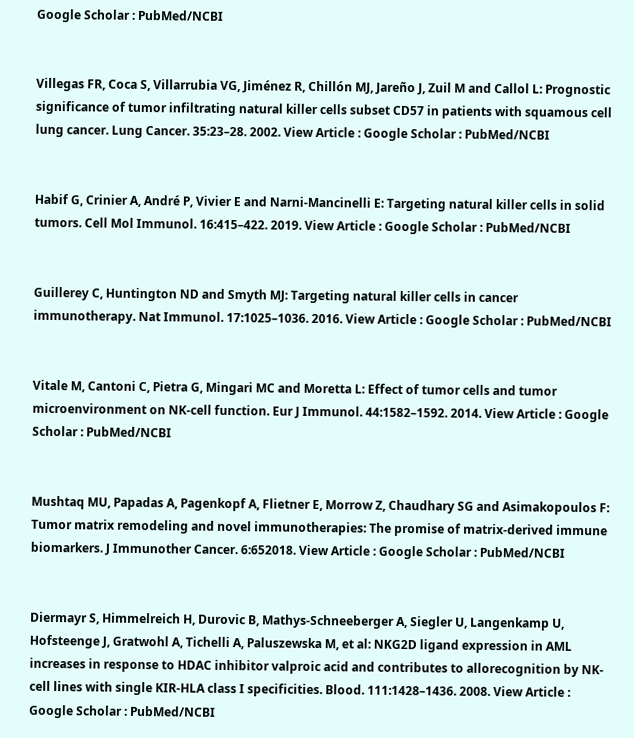Google Scholar : PubMed/NCBI


Villegas FR, Coca S, Villarrubia VG, Jiménez R, Chillón MJ, Jareño J, Zuil M and Callol L: Prognostic significance of tumor infiltrating natural killer cells subset CD57 in patients with squamous cell lung cancer. Lung Cancer. 35:23–28. 2002. View Article : Google Scholar : PubMed/NCBI


Habif G, Crinier A, André P, Vivier E and Narni-Mancinelli E: Targeting natural killer cells in solid tumors. Cell Mol Immunol. 16:415–422. 2019. View Article : Google Scholar : PubMed/NCBI


Guillerey C, Huntington ND and Smyth MJ: Targeting natural killer cells in cancer immunotherapy. Nat Immunol. 17:1025–1036. 2016. View Article : Google Scholar : PubMed/NCBI


Vitale M, Cantoni C, Pietra G, Mingari MC and Moretta L: Effect of tumor cells and tumor microenvironment on NK-cell function. Eur J Immunol. 44:1582–1592. 2014. View Article : Google Scholar : PubMed/NCBI


Mushtaq MU, Papadas A, Pagenkopf A, Flietner E, Morrow Z, Chaudhary SG and Asimakopoulos F: Tumor matrix remodeling and novel immunotherapies: The promise of matrix-derived immune biomarkers. J Immunother Cancer. 6:652018. View Article : Google Scholar : PubMed/NCBI


Diermayr S, Himmelreich H, Durovic B, Mathys-Schneeberger A, Siegler U, Langenkamp U, Hofsteenge J, Gratwohl A, Tichelli A, Paluszewska M, et al: NKG2D ligand expression in AML increases in response to HDAC inhibitor valproic acid and contributes to allorecognition by NK-cell lines with single KIR-HLA class I specificities. Blood. 111:1428–1436. 2008. View Article : Google Scholar : PubMed/NCBI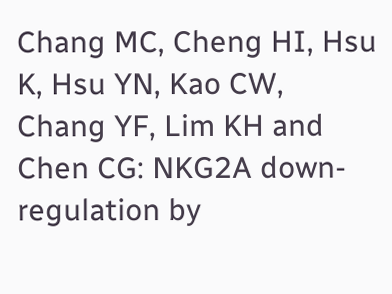Chang MC, Cheng HI, Hsu K, Hsu YN, Kao CW, Chang YF, Lim KH and Chen CG: NKG2A down-regulation by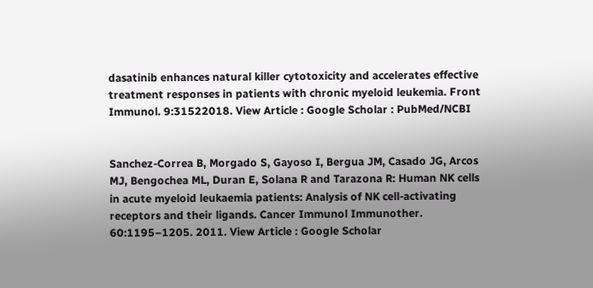dasatinib enhances natural killer cytotoxicity and accelerates effective treatment responses in patients with chronic myeloid leukemia. Front Immunol. 9:31522018. View Article : Google Scholar : PubMed/NCBI


Sanchez-Correa B, Morgado S, Gayoso I, Bergua JM, Casado JG, Arcos MJ, Bengochea ML, Duran E, Solana R and Tarazona R: Human NK cells in acute myeloid leukaemia patients: Analysis of NK cell-activating receptors and their ligands. Cancer Immunol Immunother. 60:1195–1205. 2011. View Article : Google Scholar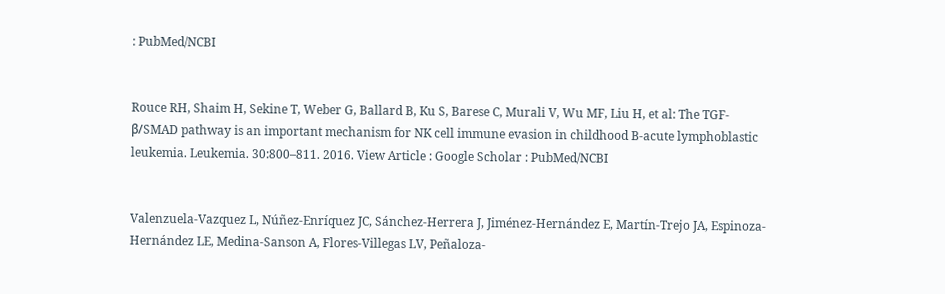: PubMed/NCBI


Rouce RH, Shaim H, Sekine T, Weber G, Ballard B, Ku S, Barese C, Murali V, Wu MF, Liu H, et al: The TGF-β/SMAD pathway is an important mechanism for NK cell immune evasion in childhood B-acute lymphoblastic leukemia. Leukemia. 30:800–811. 2016. View Article : Google Scholar : PubMed/NCBI


Valenzuela-Vazquez L, Núñez-Enríquez JC, Sánchez-Herrera J, Jiménez-Hernández E, Martín-Trejo JA, Espinoza-Hernández LE, Medina-Sanson A, Flores-Villegas LV, Peñaloza-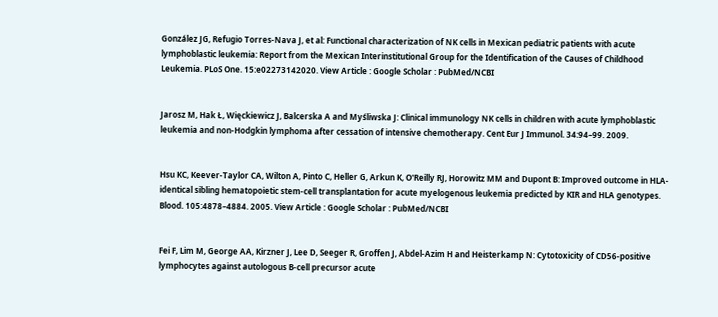González JG, Refugio Torres-Nava J, et al: Functional characterization of NK cells in Mexican pediatric patients with acute lymphoblastic leukemia: Report from the Mexican Interinstitutional Group for the Identification of the Causes of Childhood Leukemia. PLoS One. 15:e02273142020. View Article : Google Scholar : PubMed/NCBI


Jarosz M, Hak Ł, Więckiewicz J, Balcerska A and Myśliwska J: Clinical immunology NK cells in children with acute lymphoblastic leukemia and non-Hodgkin lymphoma after cessation of intensive chemotherapy. Cent Eur J Immunol. 34:94–99. 2009.


Hsu KC, Keever-Taylor CA, Wilton A, Pinto C, Heller G, Arkun K, O'Reilly RJ, Horowitz MM and Dupont B: Improved outcome in HLA-identical sibling hematopoietic stem-cell transplantation for acute myelogenous leukemia predicted by KIR and HLA genotypes. Blood. 105:4878–4884. 2005. View Article : Google Scholar : PubMed/NCBI


Fei F, Lim M, George AA, Kirzner J, Lee D, Seeger R, Groffen J, Abdel-Azim H and Heisterkamp N: Cytotoxicity of CD56-positive lymphocytes against autologous B-cell precursor acute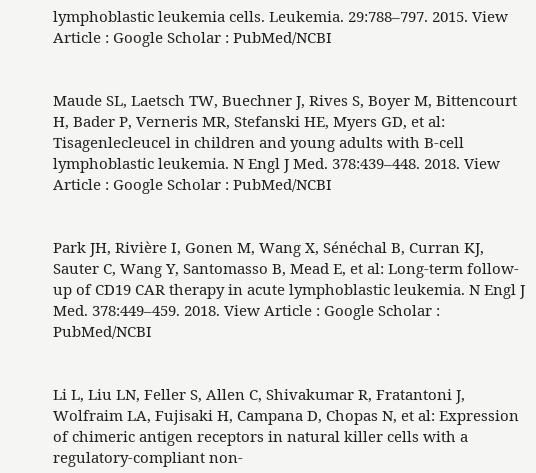lymphoblastic leukemia cells. Leukemia. 29:788–797. 2015. View Article : Google Scholar : PubMed/NCBI


Maude SL, Laetsch TW, Buechner J, Rives S, Boyer M, Bittencourt H, Bader P, Verneris MR, Stefanski HE, Myers GD, et al: Tisagenlecleucel in children and young adults with B-cell lymphoblastic leukemia. N Engl J Med. 378:439–448. 2018. View Article : Google Scholar : PubMed/NCBI


Park JH, Rivière I, Gonen M, Wang X, Sénéchal B, Curran KJ, Sauter C, Wang Y, Santomasso B, Mead E, et al: Long-term follow-up of CD19 CAR therapy in acute lymphoblastic leukemia. N Engl J Med. 378:449–459. 2018. View Article : Google Scholar : PubMed/NCBI


Li L, Liu LN, Feller S, Allen C, Shivakumar R, Fratantoni J, Wolfraim LA, Fujisaki H, Campana D, Chopas N, et al: Expression of chimeric antigen receptors in natural killer cells with a regulatory-compliant non-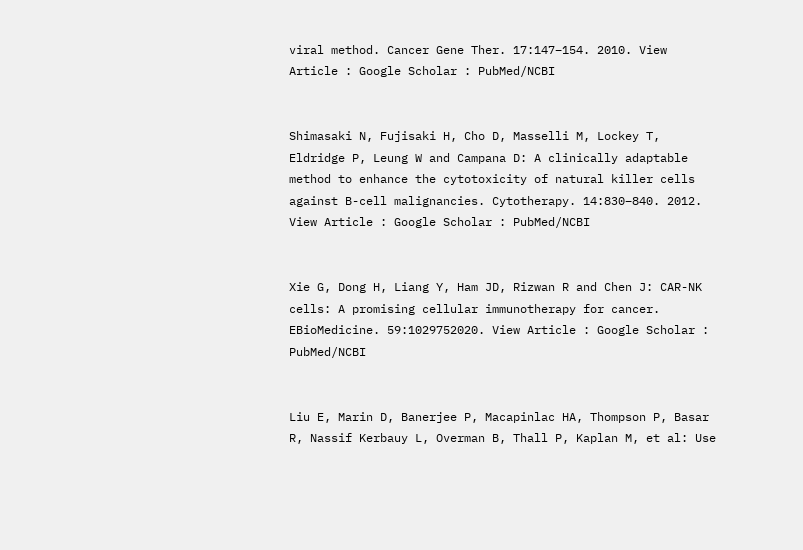viral method. Cancer Gene Ther. 17:147–154. 2010. View Article : Google Scholar : PubMed/NCBI


Shimasaki N, Fujisaki H, Cho D, Masselli M, Lockey T, Eldridge P, Leung W and Campana D: A clinically adaptable method to enhance the cytotoxicity of natural killer cells against B-cell malignancies. Cytotherapy. 14:830–840. 2012. View Article : Google Scholar : PubMed/NCBI


Xie G, Dong H, Liang Y, Ham JD, Rizwan R and Chen J: CAR-NK cells: A promising cellular immunotherapy for cancer. EBioMedicine. 59:1029752020. View Article : Google Scholar : PubMed/NCBI


Liu E, Marin D, Banerjee P, Macapinlac HA, Thompson P, Basar R, Nassif Kerbauy L, Overman B, Thall P, Kaplan M, et al: Use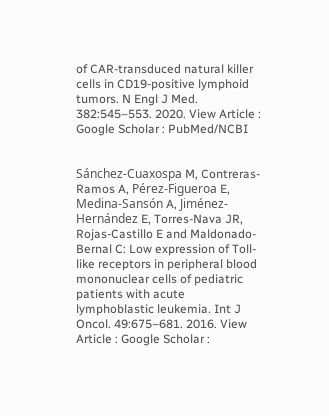of CAR-transduced natural killer cells in CD19-positive lymphoid tumors. N Engl J Med. 382:545–553. 2020. View Article : Google Scholar : PubMed/NCBI


Sánchez-Cuaxospa M, Contreras-Ramos A, Pérez-Figueroa E, Medina-Sansón A, Jiménez-Hernández E, Torres-Nava JR, Rojas-Castillo E and Maldonado-Bernal C: Low expression of Toll-like receptors in peripheral blood mononuclear cells of pediatric patients with acute lymphoblastic leukemia. Int J Oncol. 49:675–681. 2016. View Article : Google Scholar :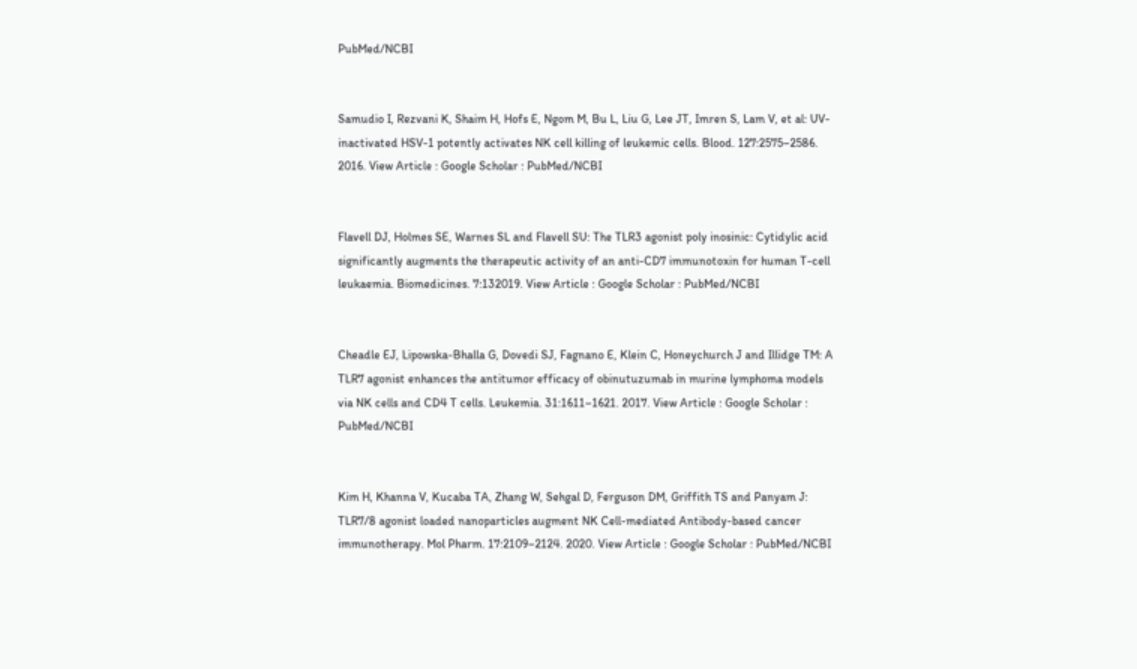PubMed/NCBI


Samudio I, Rezvani K, Shaim H, Hofs E, Ngom M, Bu L, Liu G, Lee JT, Imren S, Lam V, et al: UV-inactivated HSV-1 potently activates NK cell killing of leukemic cells. Blood. 127:2575–2586. 2016. View Article : Google Scholar : PubMed/NCBI


Flavell DJ, Holmes SE, Warnes SL and Flavell SU: The TLR3 agonist poly inosinic: Cytidylic acid significantly augments the therapeutic activity of an anti-CD7 immunotoxin for human T-cell leukaemia. Biomedicines. 7:132019. View Article : Google Scholar : PubMed/NCBI


Cheadle EJ, Lipowska-Bhalla G, Dovedi SJ, Fagnano E, Klein C, Honeychurch J and Illidge TM: A TLR7 agonist enhances the antitumor efficacy of obinutuzumab in murine lymphoma models via NK cells and CD4 T cells. Leukemia. 31:1611–1621. 2017. View Article : Google Scholar : PubMed/NCBI


Kim H, Khanna V, Kucaba TA, Zhang W, Sehgal D, Ferguson DM, Griffith TS and Panyam J: TLR7/8 agonist loaded nanoparticles augment NK Cell-mediated Antibody-based cancer immunotherapy. Mol Pharm. 17:2109–2124. 2020. View Article : Google Scholar : PubMed/NCBI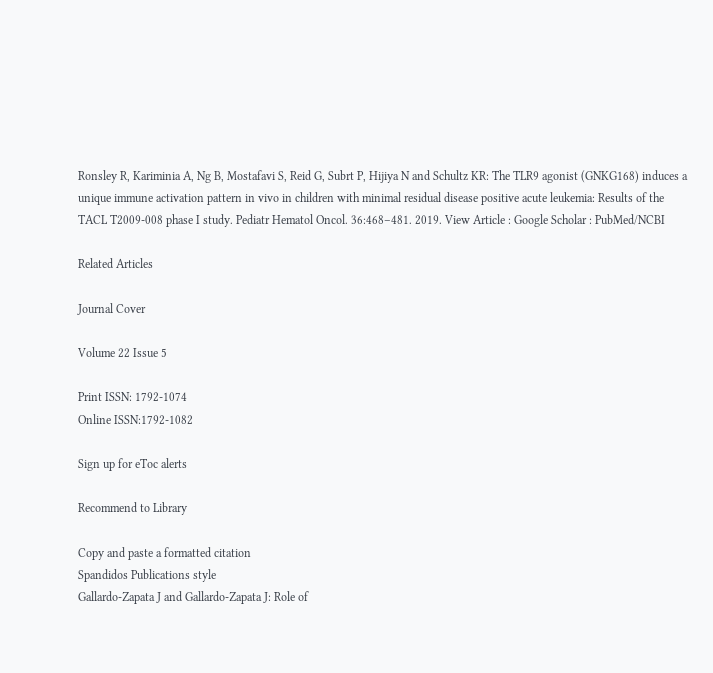Ronsley R, Kariminia A, Ng B, Mostafavi S, Reid G, Subrt P, Hijiya N and Schultz KR: The TLR9 agonist (GNKG168) induces a unique immune activation pattern in vivo in children with minimal residual disease positive acute leukemia: Results of the TACL T2009-008 phase I study. Pediatr Hematol Oncol. 36:468–481. 2019. View Article : Google Scholar : PubMed/NCBI

Related Articles

Journal Cover

Volume 22 Issue 5

Print ISSN: 1792-1074
Online ISSN:1792-1082

Sign up for eToc alerts

Recommend to Library

Copy and paste a formatted citation
Spandidos Publications style
Gallardo‑Zapata J and Gallardo‑Zapata J: Role of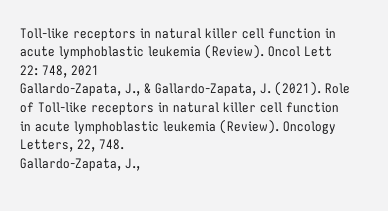Toll‑like receptors in natural killer cell function in acute lymphoblastic leukemia (Review). Oncol Lett 22: 748, 2021
Gallardo‑Zapata, J., & Gallardo‑Zapata, J. (2021). Role of Toll‑like receptors in natural killer cell function in acute lymphoblastic leukemia (Review). Oncology Letters, 22, 748.
Gallardo‑Zapata, J.,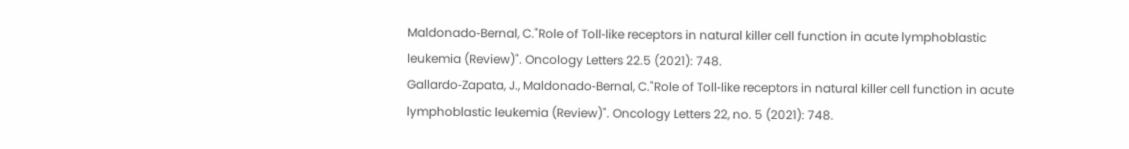Maldonado‑Bernal, C."Role of Toll‑like receptors in natural killer cell function in acute lymphoblastic leukemia (Review)". Oncology Letters 22.5 (2021): 748.
Gallardo‑Zapata, J., Maldonado‑Bernal, C."Role of Toll‑like receptors in natural killer cell function in acute lymphoblastic leukemia (Review)". Oncology Letters 22, no. 5 (2021): 748.